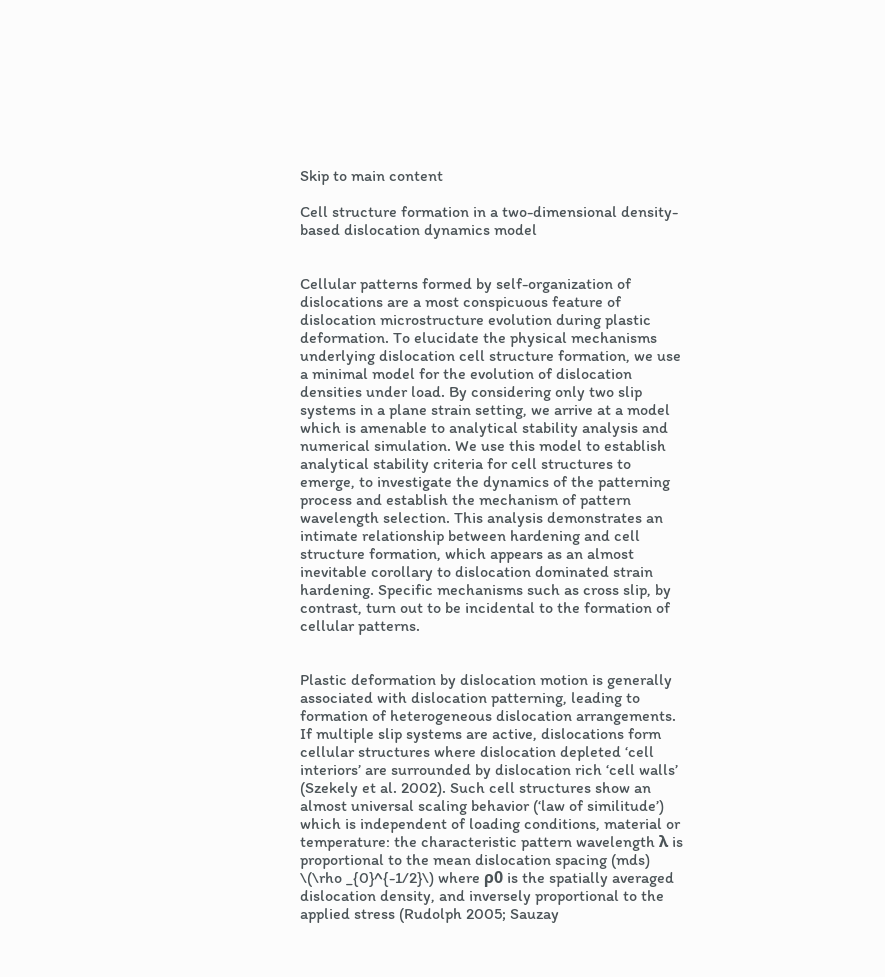Skip to main content

Cell structure formation in a two-dimensional density-based dislocation dynamics model


Cellular patterns formed by self-organization of dislocations are a most conspicuous feature of dislocation microstructure evolution during plastic deformation. To elucidate the physical mechanisms underlying dislocation cell structure formation, we use a minimal model for the evolution of dislocation densities under load. By considering only two slip systems in a plane strain setting, we arrive at a model which is amenable to analytical stability analysis and numerical simulation. We use this model to establish analytical stability criteria for cell structures to emerge, to investigate the dynamics of the patterning process and establish the mechanism of pattern wavelength selection. This analysis demonstrates an intimate relationship between hardening and cell structure formation, which appears as an almost inevitable corollary to dislocation dominated strain hardening. Specific mechanisms such as cross slip, by contrast, turn out to be incidental to the formation of cellular patterns.


Plastic deformation by dislocation motion is generally associated with dislocation patterning, leading to formation of heterogeneous dislocation arrangements. If multiple slip systems are active, dislocations form cellular structures where dislocation depleted ‘cell interiors’ are surrounded by dislocation rich ‘cell walls’ (Szekely et al. 2002). Such cell structures show an almost universal scaling behavior (‘law of similitude’) which is independent of loading conditions, material or temperature: the characteristic pattern wavelength λ is proportional to the mean dislocation spacing (mds) \(\rho _{0}^{-1/2}\) where ρ0 is the spatially averaged dislocation density, and inversely proportional to the applied stress (Rudolph 2005; Sauzay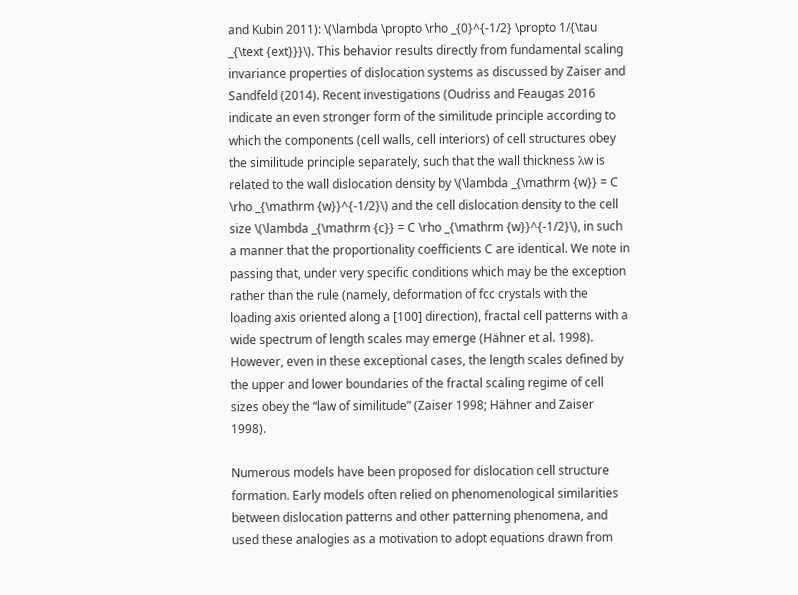and Kubin 2011): \(\lambda \propto \rho _{0}^{-1/2} \propto 1/{\tau _{\text {ext}}}\). This behavior results directly from fundamental scaling invariance properties of dislocation systems as discussed by Zaiser and Sandfeld (2014). Recent investigations (Oudriss and Feaugas 2016 indicate an even stronger form of the similitude principle according to which the components (cell walls, cell interiors) of cell structures obey the similitude principle separately, such that the wall thickness λw is related to the wall dislocation density by \(\lambda _{\mathrm {w}} = C \rho _{\mathrm {w}}^{-1/2}\) and the cell dislocation density to the cell size \(\lambda _{\mathrm {c}} = C \rho _{\mathrm {w}}^{-1/2}\), in such a manner that the proportionality coefficients C are identical. We note in passing that, under very specific conditions which may be the exception rather than the rule (namely, deformation of fcc crystals with the loading axis oriented along a [100] direction), fractal cell patterns with a wide spectrum of length scales may emerge (Hähner et al. 1998). However, even in these exceptional cases, the length scales defined by the upper and lower boundaries of the fractal scaling regime of cell sizes obey the “law of similitude” (Zaiser 1998; Hähner and Zaiser 1998).

Numerous models have been proposed for dislocation cell structure formation. Early models often relied on phenomenological similarities between dislocation patterns and other patterning phenomena, and used these analogies as a motivation to adopt equations drawn from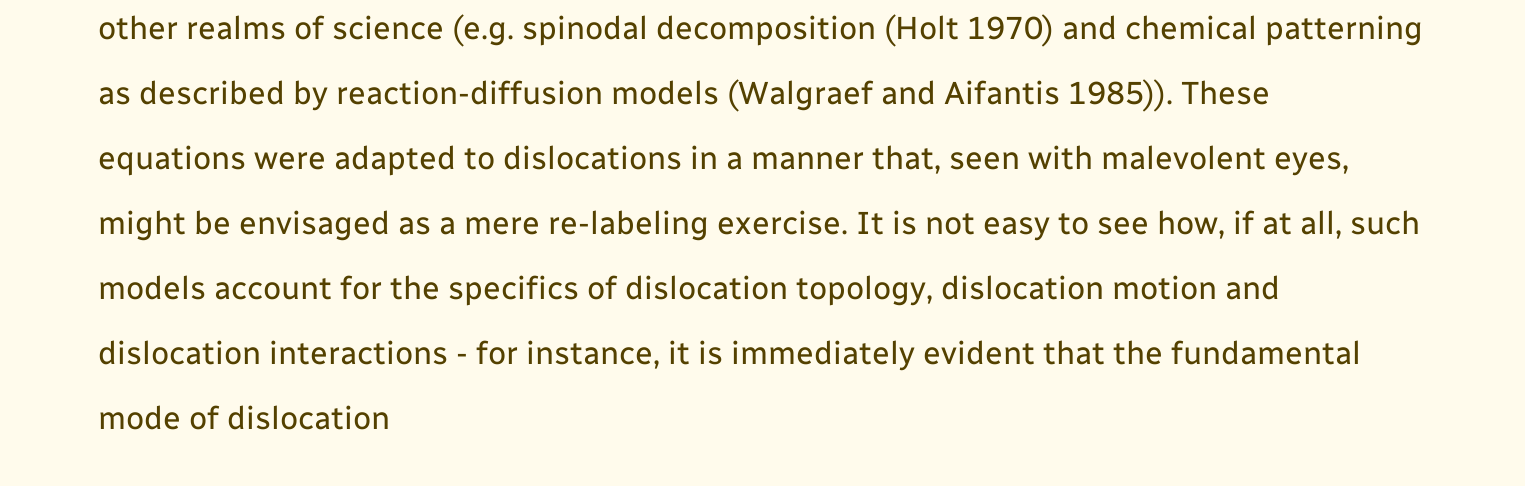other realms of science (e.g. spinodal decomposition (Holt 1970) and chemical patterning as described by reaction-diffusion models (Walgraef and Aifantis 1985)). These equations were adapted to dislocations in a manner that, seen with malevolent eyes, might be envisaged as a mere re-labeling exercise. It is not easy to see how, if at all, such models account for the specifics of dislocation topology, dislocation motion and dislocation interactions - for instance, it is immediately evident that the fundamental mode of dislocation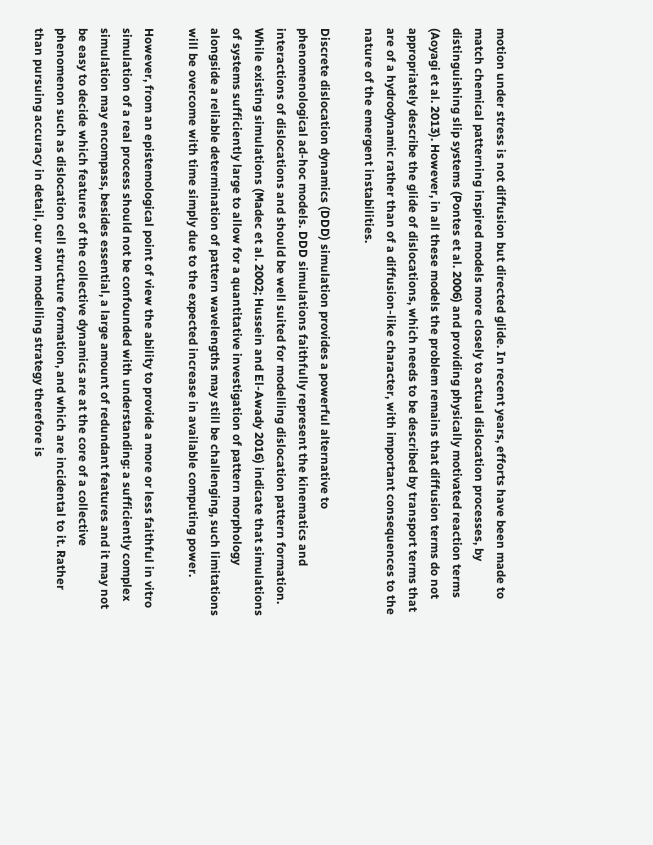motion under stress is not diffusion but directed glide. In recent years, efforts have been made to match chemical patterning inspired models more closely to actual dislocation processes, by distinguishing slip systems (Pontes et al. 2006) and providing physically motivated reaction terms (Aoyagi et al. 2013). However, in all these models the problem remains that diffusion terms do not appropriately describe the glide of dislocations, which needs to be described by transport terms that are of a hydrodynamic rather than of a diffusion-like character, with important consequences to the nature of the emergent instabilities.

Discrete dislocation dynamics (DDD) simulation provides a powerful alternative to phenomenological ad-hoc models. DDD simulations faithfully represent the kinematics and interactions of dislocations and should be well suited for modelling dislocation pattern formation. While existing simulations (Madec et al. 2002; Hussein and El-Awady 2016) indicate that simulations of systems sufficiently large to allow for a quantitative investigation of pattern morphology alongside a reliable determination of pattern wavelengths may still be challenging, such limitations will be overcome with time simply due to the expected increase in available computing power.

However, from an epistemological point of view the ability to provide a more or less faithful in vitro simulation of a real process should not be confounded with understanding: a sufficiently complex simulation may encompass, besides essential, a large amount of redundant features and it may not be easy to decide which features of the collective dynamics are at the core of a collective phenomenon such as dislocation cell structure formation, and which are incidental to it. Rather than pursuing accuracy in detail, our own modelling strategy therefore is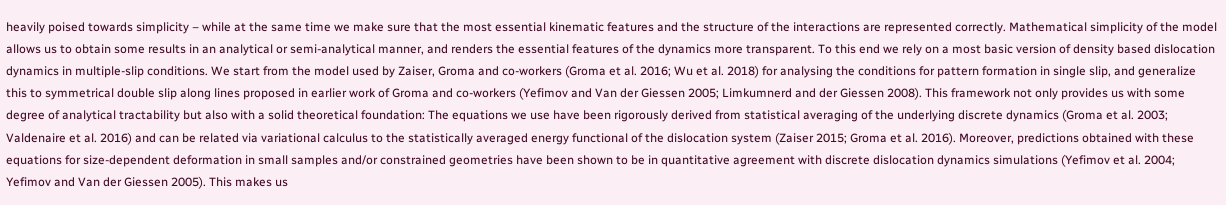heavily poised towards simplicity – while at the same time we make sure that the most essential kinematic features and the structure of the interactions are represented correctly. Mathematical simplicity of the model allows us to obtain some results in an analytical or semi-analytical manner, and renders the essential features of the dynamics more transparent. To this end we rely on a most basic version of density based dislocation dynamics in multiple-slip conditions. We start from the model used by Zaiser, Groma and co-workers (Groma et al. 2016; Wu et al. 2018) for analysing the conditions for pattern formation in single slip, and generalize this to symmetrical double slip along lines proposed in earlier work of Groma and co-workers (Yefimov and Van der Giessen 2005; Limkumnerd and der Giessen 2008). This framework not only provides us with some degree of analytical tractability but also with a solid theoretical foundation: The equations we use have been rigorously derived from statistical averaging of the underlying discrete dynamics (Groma et al. 2003; Valdenaire et al. 2016) and can be related via variational calculus to the statistically averaged energy functional of the dislocation system (Zaiser 2015; Groma et al. 2016). Moreover, predictions obtained with these equations for size-dependent deformation in small samples and/or constrained geometries have been shown to be in quantitative agreement with discrete dislocation dynamics simulations (Yefimov et al. 2004; Yefimov and Van der Giessen 2005). This makes us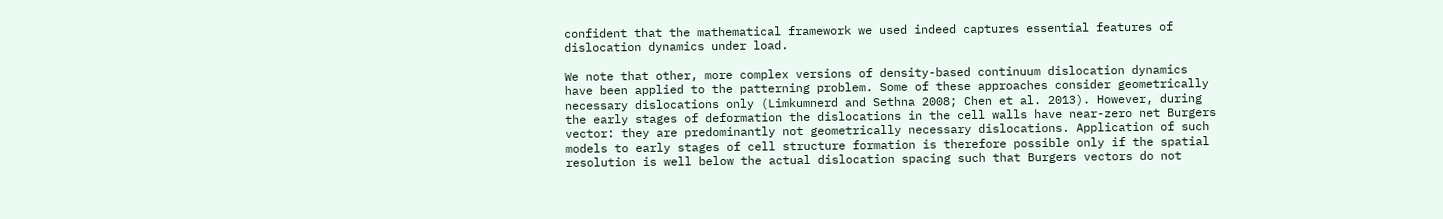confident that the mathematical framework we used indeed captures essential features of dislocation dynamics under load.

We note that other, more complex versions of density-based continuum dislocation dynamics have been applied to the patterning problem. Some of these approaches consider geometrically necessary dislocations only (Limkumnerd and Sethna 2008; Chen et al. 2013). However, during the early stages of deformation the dislocations in the cell walls have near-zero net Burgers vector: they are predominantly not geometrically necessary dislocations. Application of such models to early stages of cell structure formation is therefore possible only if the spatial resolution is well below the actual dislocation spacing such that Burgers vectors do not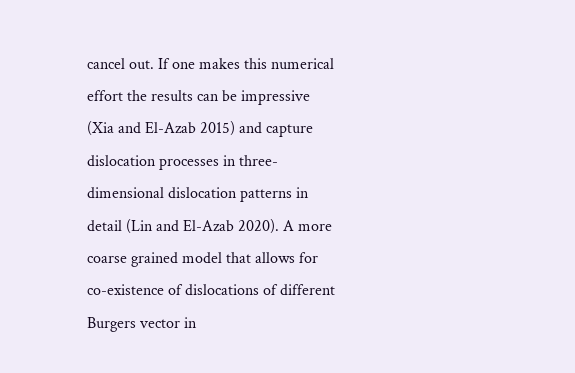cancel out. If one makes this numerical effort the results can be impressive (Xia and El-Azab 2015) and capture dislocation processes in three-dimensional dislocation patterns in detail (Lin and El-Azab 2020). A more coarse grained model that allows for co-existence of dislocations of different Burgers vector in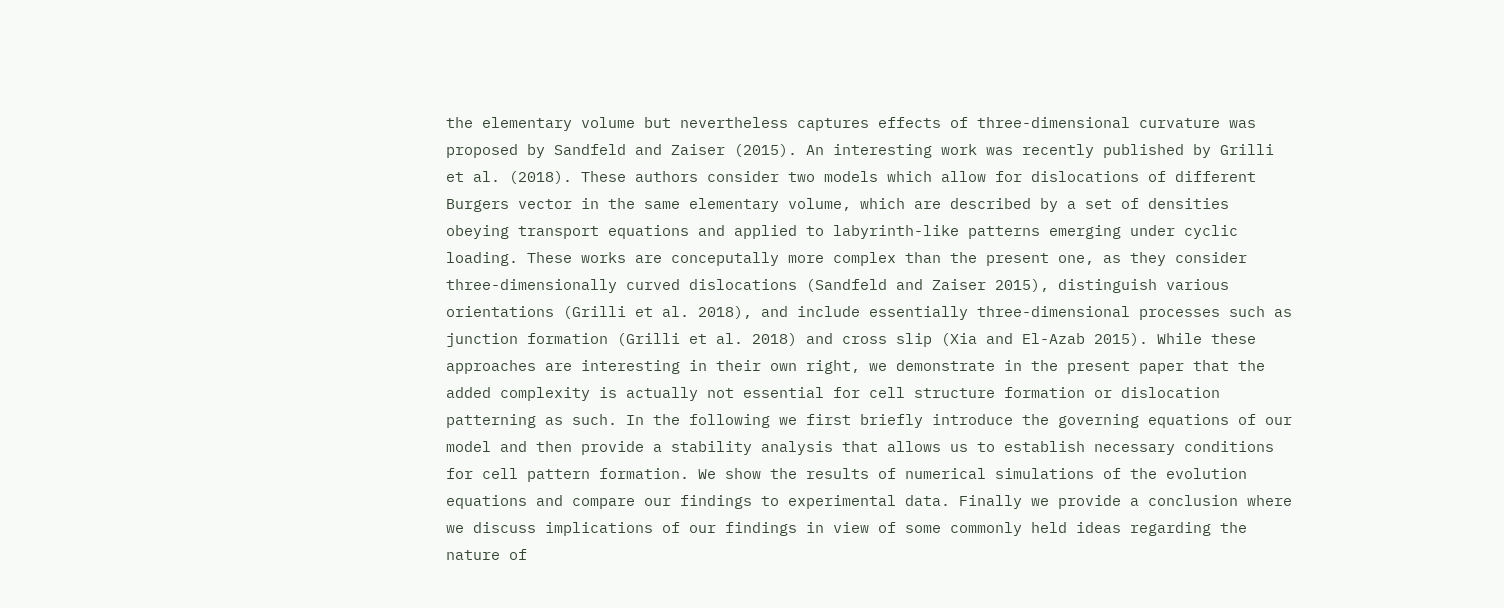the elementary volume but nevertheless captures effects of three-dimensional curvature was proposed by Sandfeld and Zaiser (2015). An interesting work was recently published by Grilli et al. (2018). These authors consider two models which allow for dislocations of different Burgers vector in the same elementary volume, which are described by a set of densities obeying transport equations and applied to labyrinth-like patterns emerging under cyclic loading. These works are conceputally more complex than the present one, as they consider three-dimensionally curved dislocations (Sandfeld and Zaiser 2015), distinguish various orientations (Grilli et al. 2018), and include essentially three-dimensional processes such as junction formation (Grilli et al. 2018) and cross slip (Xia and El-Azab 2015). While these approaches are interesting in their own right, we demonstrate in the present paper that the added complexity is actually not essential for cell structure formation or dislocation patterning as such. In the following we first briefly introduce the governing equations of our model and then provide a stability analysis that allows us to establish necessary conditions for cell pattern formation. We show the results of numerical simulations of the evolution equations and compare our findings to experimental data. Finally we provide a conclusion where we discuss implications of our findings in view of some commonly held ideas regarding the nature of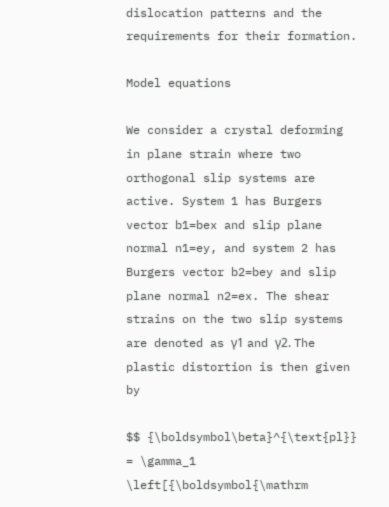dislocation patterns and the requirements for their formation.

Model equations

We consider a crystal deforming in plane strain where two orthogonal slip systems are active. System 1 has Burgers vector b1=bex and slip plane normal n1=ey, and system 2 has Burgers vector b2=bey and slip plane normal n2=ex. The shear strains on the two slip systems are denoted as γ1 and γ2. The plastic distortion is then given by

$$ {\boldsymbol\beta}^{\text{pl}} = \gamma_1 \left[{\boldsymbol{\mathrm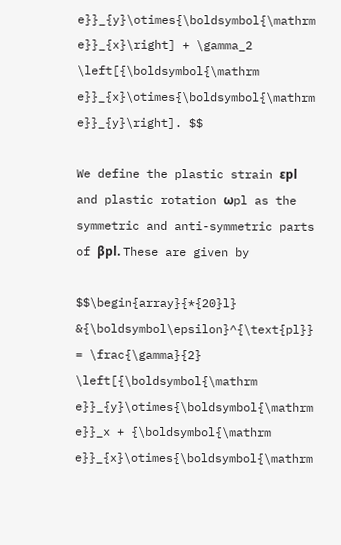e}}_{y}\otimes{\boldsymbol{\mathrm e}}_{x}\right] + \gamma_2 \left[{\boldsymbol{\mathrm e}}_{x}\otimes{\boldsymbol{\mathrm e}}_{y}\right]. $$

We define the plastic strain εpl and plastic rotation ωpl as the symmetric and anti-symmetric parts of βpl. These are given by

$$\begin{array}{*{20}l} &{\boldsymbol\epsilon}^{\text{pl}} = \frac{\gamma}{2} \left[{\boldsymbol{\mathrm e}}_{y}\otimes{\boldsymbol{\mathrm e}}_x + {\boldsymbol{\mathrm e}}_{x}\otimes{\boldsymbol{\mathrm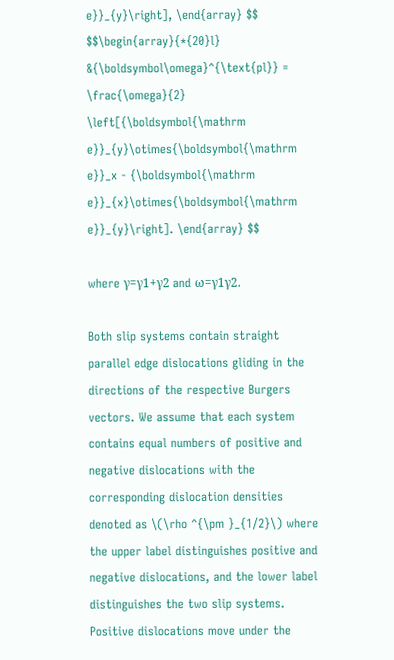e}}_{y}\right], \end{array} $$
$$\begin{array}{*{20}l} &{\boldsymbol\omega}^{\text{pl}} = \frac{\omega}{2} \left[{\boldsymbol{\mathrm e}}_{y}\otimes{\boldsymbol{\mathrm e}}_x - {\boldsymbol{\mathrm e}}_{x}\otimes{\boldsymbol{\mathrm e}}_{y}\right]. \end{array} $$

where γ=γ1+γ2 and ω=γ1γ2.

Both slip systems contain straight parallel edge dislocations gliding in the directions of the respective Burgers vectors. We assume that each system contains equal numbers of positive and negative dislocations with the corresponding dislocation densities denoted as \(\rho ^{\pm }_{1/2}\) where the upper label distinguishes positive and negative dislocations, and the lower label distinguishes the two slip systems. Positive dislocations move under the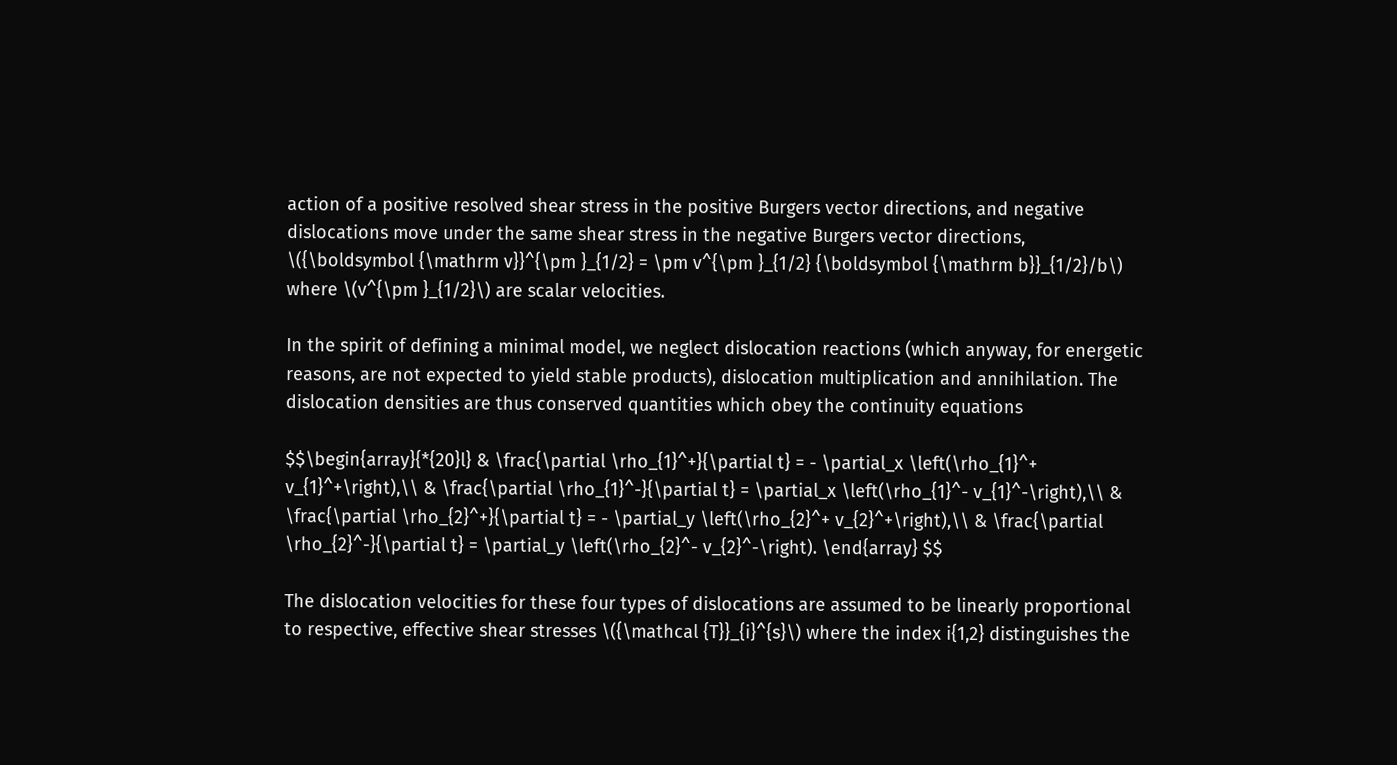action of a positive resolved shear stress in the positive Burgers vector directions, and negative dislocations move under the same shear stress in the negative Burgers vector directions, \({\boldsymbol {\mathrm v}}^{\pm }_{1/2} = \pm v^{\pm }_{1/2} {\boldsymbol {\mathrm b}}_{1/2}/b\) where \(v^{\pm }_{1/2}\) are scalar velocities.

In the spirit of defining a minimal model, we neglect dislocation reactions (which anyway, for energetic reasons, are not expected to yield stable products), dislocation multiplication and annihilation. The dislocation densities are thus conserved quantities which obey the continuity equations

$$\begin{array}{*{20}l} & \frac{\partial \rho_{1}^+}{\partial t} = - \partial_x \left(\rho_{1}^+ v_{1}^+\right),\\ & \frac{\partial \rho_{1}^-}{\partial t} = \partial_x \left(\rho_{1}^- v_{1}^-\right),\\ & \frac{\partial \rho_{2}^+}{\partial t} = - \partial_y \left(\rho_{2}^+ v_{2}^+\right),\\ & \frac{\partial \rho_{2}^-}{\partial t} = \partial_y \left(\rho_{2}^- v_{2}^-\right). \end{array} $$

The dislocation velocities for these four types of dislocations are assumed to be linearly proportional to respective, effective shear stresses \({\mathcal {T}}_{i}^{s}\) where the index i{1,2} distinguishes the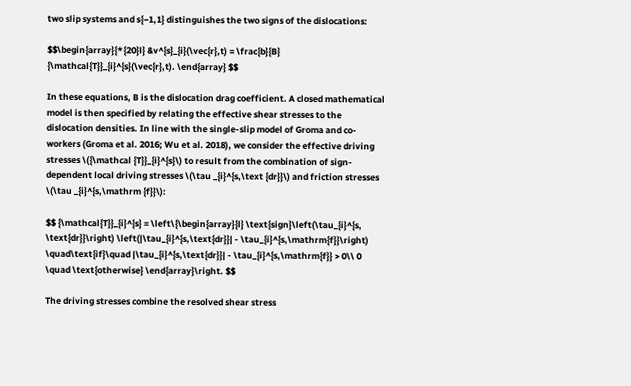two slip systems and s{−1,1} distinguishes the two signs of the dislocations:

$$\begin{array}{*{20}l} &v^{s}_{i}(\vec{r},t) = \frac{b}{B} {\mathcal{T}}_{i}^{s}(\vec{r},t). \end{array} $$

In these equations, B is the dislocation drag coefficient. A closed mathematical model is then specified by relating the effective shear stresses to the dislocation densities. In line with the single-slip model of Groma and co-workers (Groma et al. 2016; Wu et al. 2018), we consider the effective driving stresses \({\mathcal {T}}_{i}^{s}\) to result from the combination of sign-dependent local driving stresses \(\tau _{i}^{s,\text {dr}}\) and friction stresses \(\tau _{i}^{s,\mathrm {f}}\):

$$ {\mathcal{T}}_{i}^{s} = \left\{\begin{array}{l} \text{sign}\left(\tau_{i}^{s, \text{dr}}\right) \left(|\tau_{i}^{s,\text{dr}}| - \tau_{i}^{s,\mathrm{f}}\right) \quad\text{if}\quad |\tau_{i}^{s,\text{dr}}| - \tau_{i}^{s,\mathrm{f}} > 0\\ 0 \quad \text{otherwise} \end{array}\right. $$

The driving stresses combine the resolved shear stress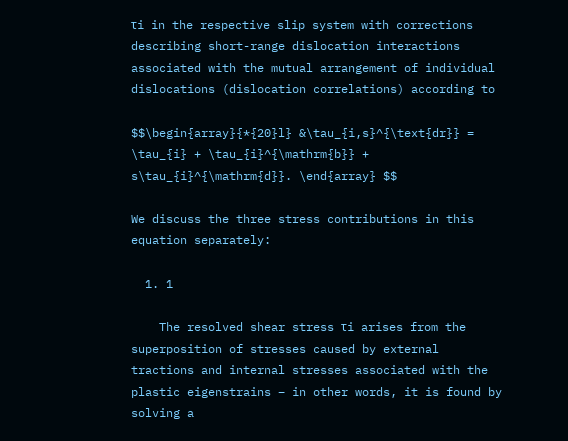τi in the respective slip system with corrections describing short-range dislocation interactions associated with the mutual arrangement of individual dislocations (dislocation correlations) according to

$$\begin{array}{*{20}l} &\tau_{i,s}^{\text{dr}} = \tau_{i} + \tau_{i}^{\mathrm{b}} + s\tau_{i}^{\mathrm{d}}. \end{array} $$

We discuss the three stress contributions in this equation separately:

  1. 1

    The resolved shear stress τi arises from the superposition of stresses caused by external tractions and internal stresses associated with the plastic eigenstrains – in other words, it is found by solving a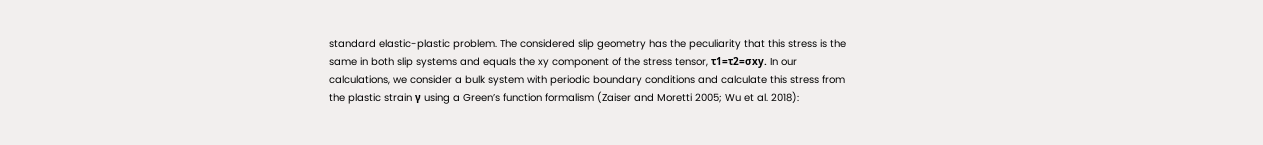standard elastic-plastic problem. The considered slip geometry has the peculiarity that this stress is the same in both slip systems and equals the xy component of the stress tensor, τ1=τ2=σxy. In our calculations, we consider a bulk system with periodic boundary conditions and calculate this stress from the plastic strain γ using a Green’s function formalism (Zaiser and Moretti 2005; Wu et al. 2018):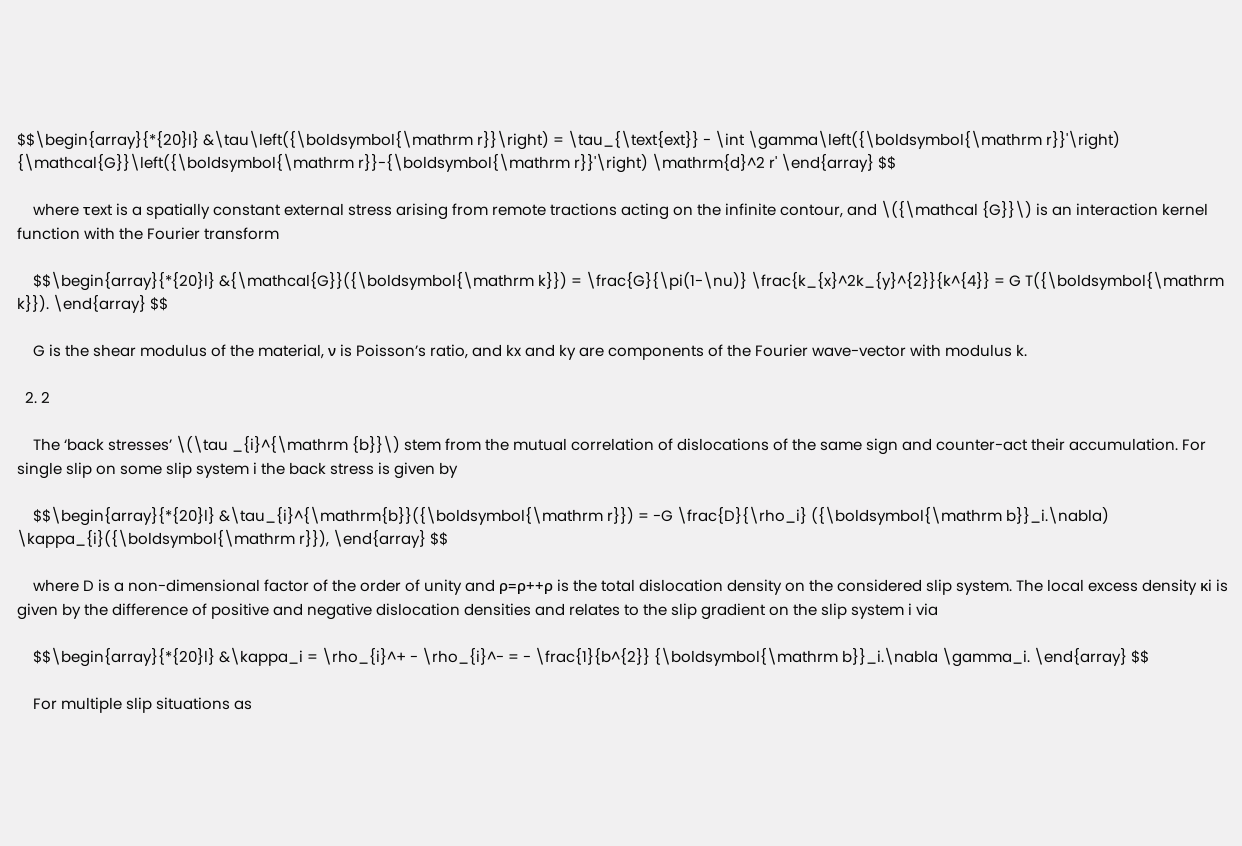$$\begin{array}{*{20}l} &\tau\left({\boldsymbol{\mathrm r}}\right) = \tau_{\text{ext}} - \int \gamma\left({\boldsymbol{\mathrm r}}'\right) {\mathcal{G}}\left({\boldsymbol{\mathrm r}}-{\boldsymbol{\mathrm r}}'\right) \mathrm{d}^2 r' \end{array} $$

    where τext is a spatially constant external stress arising from remote tractions acting on the infinite contour, and \({\mathcal {G}}\) is an interaction kernel function with the Fourier transform

    $$\begin{array}{*{20}l} &{\mathcal{G}}({\boldsymbol{\mathrm k}}) = \frac{G}{\pi(1-\nu)} \frac{k_{x}^2k_{y}^{2}}{k^{4}} = G T({\boldsymbol{\mathrm k}}). \end{array} $$

    G is the shear modulus of the material, ν is Poisson’s ratio, and kx and ky are components of the Fourier wave-vector with modulus k.

  2. 2

    The ‘back stresses’ \(\tau _{i}^{\mathrm {b}}\) stem from the mutual correlation of dislocations of the same sign and counter-act their accumulation. For single slip on some slip system i the back stress is given by

    $$\begin{array}{*{20}l} &\tau_{i}^{\mathrm{b}}({\boldsymbol{\mathrm r}}) = -G \frac{D}{\rho_i} ({\boldsymbol{\mathrm b}}_i.\nabla) \kappa_{i}({\boldsymbol{\mathrm r}}), \end{array} $$

    where D is a non-dimensional factor of the order of unity and ρ=ρ++ρ is the total dislocation density on the considered slip system. The local excess density κi is given by the difference of positive and negative dislocation densities and relates to the slip gradient on the slip system i via

    $$\begin{array}{*{20}l} &\kappa_i = \rho_{i}^+ - \rho_{i}^- = - \frac{1}{b^{2}} {\boldsymbol{\mathrm b}}_i.\nabla \gamma_i. \end{array} $$

    For multiple slip situations as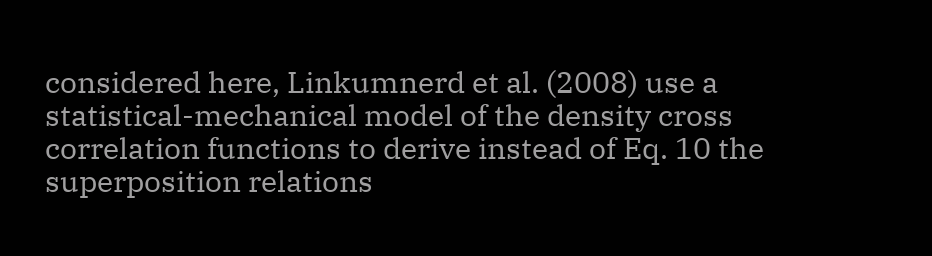considered here, Linkumnerd et al. (2008) use a statistical-mechanical model of the density cross correlation functions to derive instead of Eq. 10 the superposition relations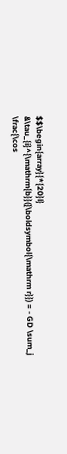$$\begin{array}{*{20}l} &\tau_{i}^{\mathrm{b}}({\boldsymbol{\mathrm r}}) = - GD \sum_j \frac{\cos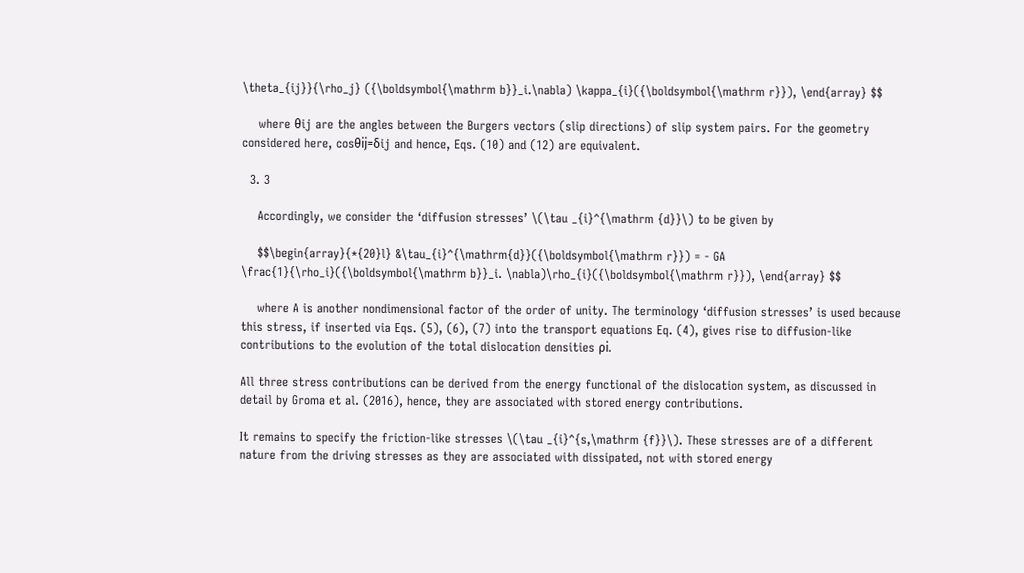\theta_{ij}}{\rho_j} ({\boldsymbol{\mathrm b}}_i.\nabla) \kappa_{i}({\boldsymbol{\mathrm r}}), \end{array} $$

    where θij are the angles between the Burgers vectors (slip directions) of slip system pairs. For the geometry considered here, cosθij=δij and hence, Eqs. (10) and (12) are equivalent.

  3. 3

    Accordingly, we consider the ‘diffusion stresses’ \(\tau _{i}^{\mathrm {d}}\) to be given by

    $$\begin{array}{*{20}l} &\tau_{i}^{\mathrm{d}}({\boldsymbol{\mathrm r}}) = - GA \frac{1}{\rho_i}({\boldsymbol{\mathrm b}}_i. \nabla)\rho_{i}({\boldsymbol{\mathrm r}}), \end{array} $$

    where A is another nondimensional factor of the order of unity. The terminology ‘diffusion stresses’ is used because this stress, if inserted via Eqs. (5), (6), (7) into the transport equations Eq. (4), gives rise to diffusion-like contributions to the evolution of the total dislocation densities ρi.

All three stress contributions can be derived from the energy functional of the dislocation system, as discussed in detail by Groma et al. (2016), hence, they are associated with stored energy contributions.

It remains to specify the friction-like stresses \(\tau _{i}^{s,\mathrm {f}}\). These stresses are of a different nature from the driving stresses as they are associated with dissipated, not with stored energy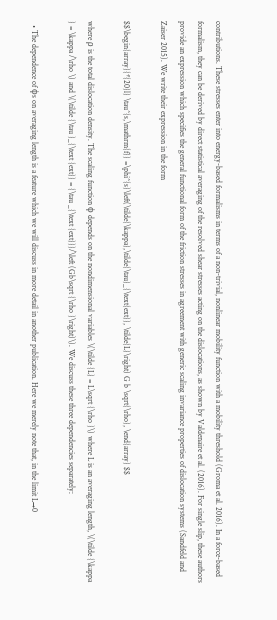contributions. These stresses enter into energy-based formalisms in terms of a non-trivial, nonlinear mobility function with a mobility threshold (Groma et al. 2016). In a force-based formalism, they can be derived by direct statistical averaging of the resolved shear stresses acting on the dislocations, as shown by Valdenaire et al. (2016). For single slip, these authors provide an expression which specifies the general functional form of the friction stresses in agreement with generic scaling invariance properties of dislocation systems (Sandfeld and Zaiser 2015). We write their expression in the form

$$\begin{array}{*{20}l} \tau^{s,\mathrm{f}} =\phi^{s}\left(\tilde{\kappa},\tilde{\tau}_{\text{ext}}, \tilde{L}\right) G b \sqrt{\rho}, \end{array} $$

where ρ is the total dislocation density. The scaling function ϕ depends on the nondimensional variables \(\tilde {L} = L\sqrt {\rho }\) where L is an averaging length, \(\tilde {\kappa } = \kappa /\rho \) and \(\tilde {\tau }_{\text {ext}} = {\tau _{\text {ext}}}/\left (Gb\sqrt {\rho }\right)\). We discuss these three dependencies separately:

  • The dependence of ϕs on averaging length is a feature which we will discuss in more detail in another publication. Here we merely note that, in the limit L→0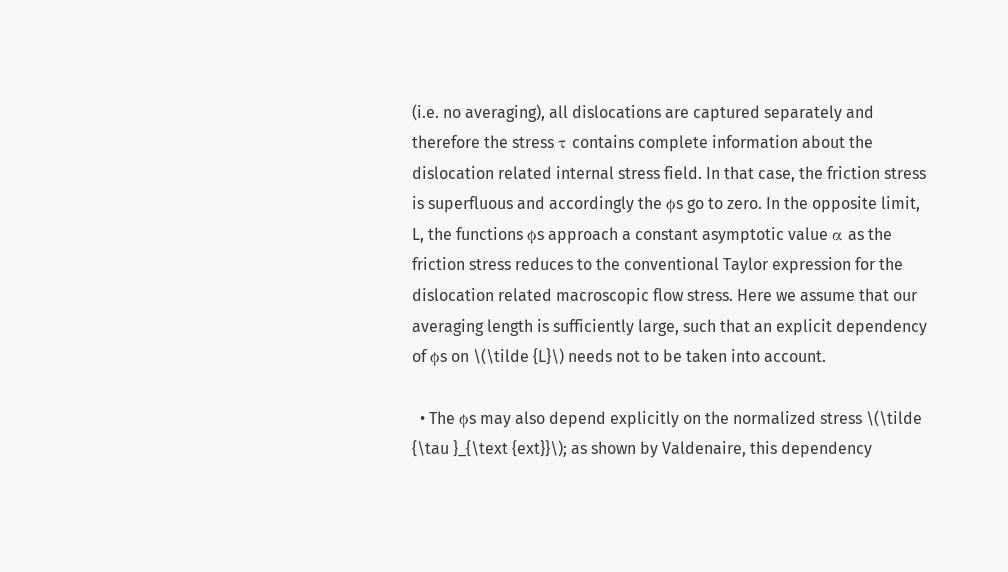(i.e. no averaging), all dislocations are captured separately and therefore the stress τ contains complete information about the dislocation related internal stress field. In that case, the friction stress is superfluous and accordingly the ϕs go to zero. In the opposite limit, L, the functions ϕs approach a constant asymptotic value α as the friction stress reduces to the conventional Taylor expression for the dislocation related macroscopic flow stress. Here we assume that our averaging length is sufficiently large, such that an explicit dependency of ϕs on \(\tilde {L}\) needs not to be taken into account.

  • The ϕs may also depend explicitly on the normalized stress \(\tilde {\tau }_{\text {ext}}\); as shown by Valdenaire, this dependency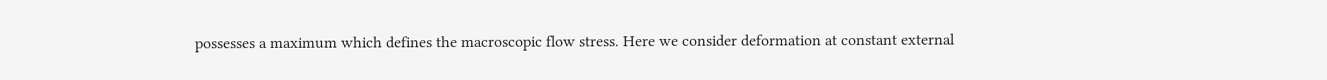possesses a maximum which defines the macroscopic flow stress. Here we consider deformation at constant external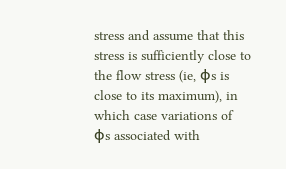stress and assume that this stress is sufficiently close to the flow stress (ie, ϕs is close to its maximum), in which case variations of ϕs associated with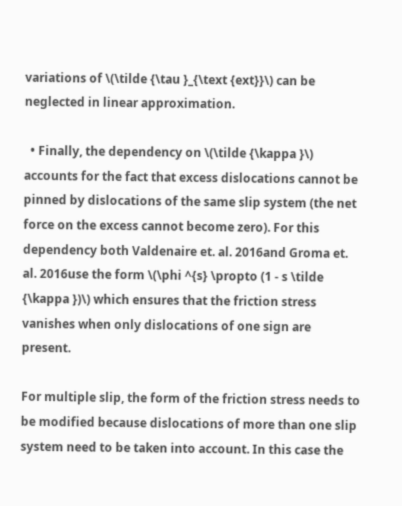variations of \(\tilde {\tau }_{\text {ext}}\) can be neglected in linear approximation.

  • Finally, the dependency on \(\tilde {\kappa }\) accounts for the fact that excess dislocations cannot be pinned by dislocations of the same slip system (the net force on the excess cannot become zero). For this dependency both Valdenaire et. al. 2016and Groma et. al. 2016use the form \(\phi ^{s} \propto (1 - s \tilde {\kappa })\) which ensures that the friction stress vanishes when only dislocations of one sign are present.

For multiple slip, the form of the friction stress needs to be modified because dislocations of more than one slip system need to be taken into account. In this case the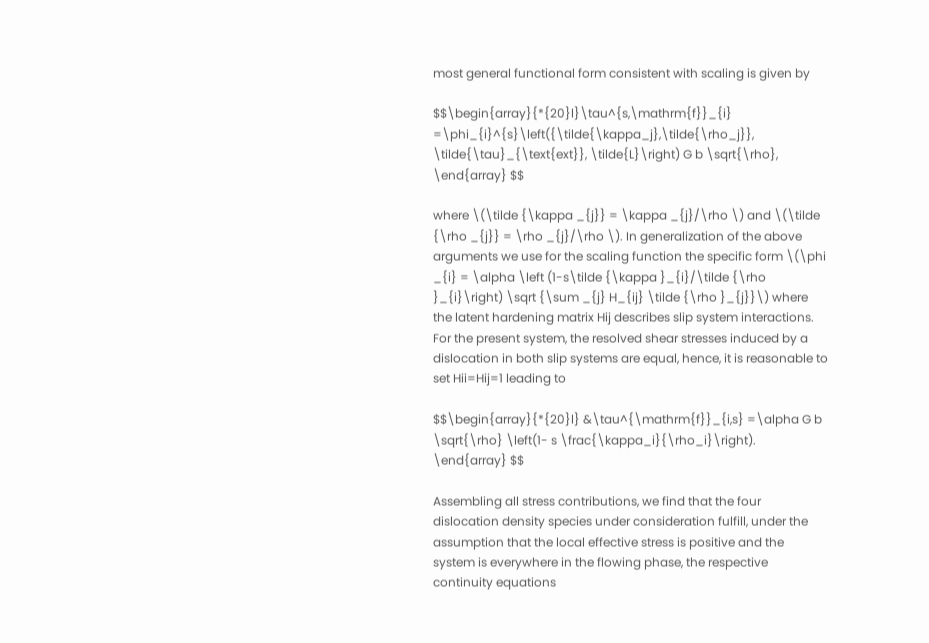most general functional form consistent with scaling is given by

$$\begin{array}{*{20}l}\tau^{s,\mathrm{f}}_{i} =\phi_{i}^{s}\left({\tilde{\kappa_j},\tilde{\rho_j}}, \tilde{\tau}_{\text{ext}}, \tilde{L}\right) G b \sqrt{\rho}, \end{array} $$

where \(\tilde {\kappa _{j}} = \kappa _{j}/\rho \) and \(\tilde {\rho _{j}} = \rho _{j}/\rho \). In generalization of the above arguments we use for the scaling function the specific form \(\phi _{i} = \alpha \left (1-s\tilde {\kappa }_{i}/\tilde {\rho }_{i}\right) \sqrt {\sum _{j} H_{ij} \tilde {\rho }_{j}}\) where the latent hardening matrix Hij describes slip system interactions. For the present system, the resolved shear stresses induced by a dislocation in both slip systems are equal, hence, it is reasonable to set Hii=Hij=1 leading to

$$\begin{array}{*{20}l} &\tau^{\mathrm{f}}_{i,s} =\alpha G b \sqrt{\rho} \left(1- s \frac{\kappa_i}{\rho_i}\right). \end{array} $$

Assembling all stress contributions, we find that the four dislocation density species under consideration fulfill, under the assumption that the local effective stress is positive and the system is everywhere in the flowing phase, the respective continuity equations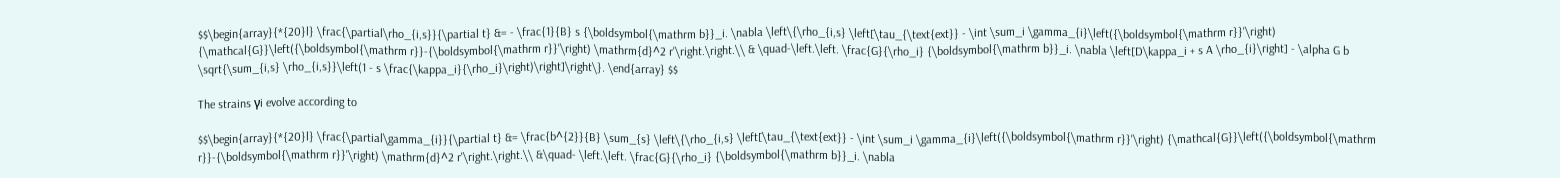$$\begin{array}{*{20}l} \frac{\partial\rho_{i,s}}{\partial t} &= - \frac{1}{B} s {\boldsymbol{\mathrm b}}_i. \nabla \left\{\rho_{i,s} \left[\tau_{\text{ext}} - \int \sum_i \gamma_{i}\left({\boldsymbol{\mathrm r}}'\right) {\mathcal{G}}\left({\boldsymbol{\mathrm r}}-{\boldsymbol{\mathrm r}}'\right) \mathrm{d}^2 r'\right.\right.\\ & \quad-\left.\left. \frac{G}{\rho_i} {\boldsymbol{\mathrm b}}_i. \nabla \left[D\kappa_i + s A \rho_{i}\right] - \alpha G b \sqrt{\sum_{i,s} \rho_{i,s}}\left(1 - s \frac{\kappa_i}{\rho_i}\right)\right]\right\}. \end{array} $$

The strains γi evolve according to

$$\begin{array}{*{20}l} \frac{\partial\gamma_{i}}{\partial t} &= \frac{b^{2}}{B} \sum_{s} \left\{\rho_{i,s} \left[\tau_{\text{ext}} - \int \sum_i \gamma_{i}\left({\boldsymbol{\mathrm r}}'\right) {\mathcal{G}}\left({\boldsymbol{\mathrm r}}-{\boldsymbol{\mathrm r}}'\right) \mathrm{d}^2 r'\right.\right.\\ &\quad- \left.\left. \frac{G}{\rho_i} {\boldsymbol{\mathrm b}}_i. \nabla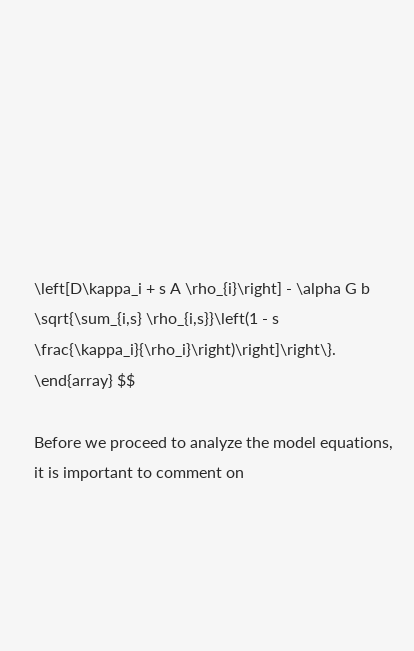\left[D\kappa_i + s A \rho_{i}\right] - \alpha G b \sqrt{\sum_{i,s} \rho_{i,s}}\left(1 - s \frac{\kappa_i}{\rho_i}\right)\right]\right\}. \end{array} $$

Before we proceed to analyze the model equations, it is important to comment on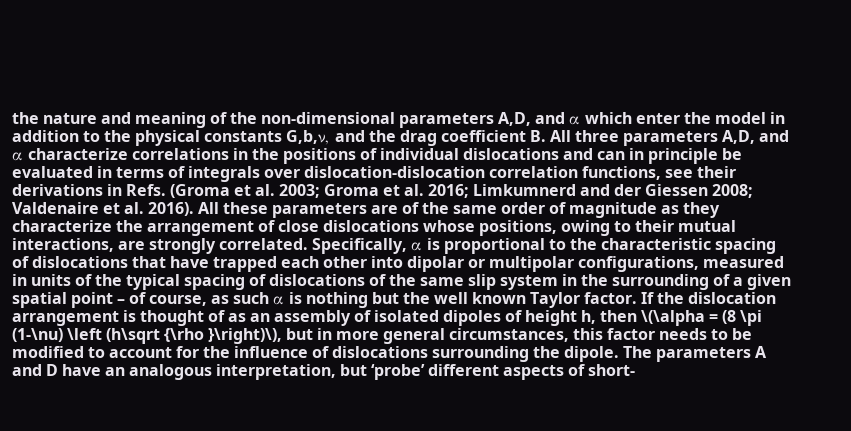the nature and meaning of the non-dimensional parameters A,D, and α which enter the model in addition to the physical constants G,b,ν, and the drag coefficient B. All three parameters A,D, and α characterize correlations in the positions of individual dislocations and can in principle be evaluated in terms of integrals over dislocation-dislocation correlation functions, see their derivations in Refs. (Groma et al. 2003; Groma et al. 2016; Limkumnerd and der Giessen 2008; Valdenaire et al. 2016). All these parameters are of the same order of magnitude as they characterize the arrangement of close dislocations whose positions, owing to their mutual interactions, are strongly correlated. Specifically, α is proportional to the characteristic spacing of dislocations that have trapped each other into dipolar or multipolar configurations, measured in units of the typical spacing of dislocations of the same slip system in the surrounding of a given spatial point – of course, as such α is nothing but the well known Taylor factor. If the dislocation arrangement is thought of as an assembly of isolated dipoles of height h, then \(\alpha = (8 \pi (1-\nu) \left (h\sqrt {\rho }\right)\), but in more general circumstances, this factor needs to be modified to account for the influence of dislocations surrounding the dipole. The parameters A and D have an analogous interpretation, but ‘probe’ different aspects of short-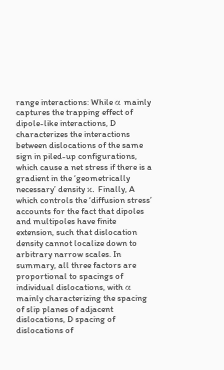range interactions: While α mainly captures the trapping effect of dipole-like interactions, D characterizes the interactions between dislocations of the same sign in piled-up configurations, which cause a net stress if there is a gradient in the ‘geometrically necessary’ density κ. Finally, A which controls the ‘diffusion stress’ accounts for the fact that dipoles and multipoles have finite extension, such that dislocation density cannot localize down to arbitrary narrow scales. In summary, all three factors are proportional to spacings of individual dislocations, with α mainly characterizing the spacing of slip planes of adjacent dislocations, D spacing of dislocations of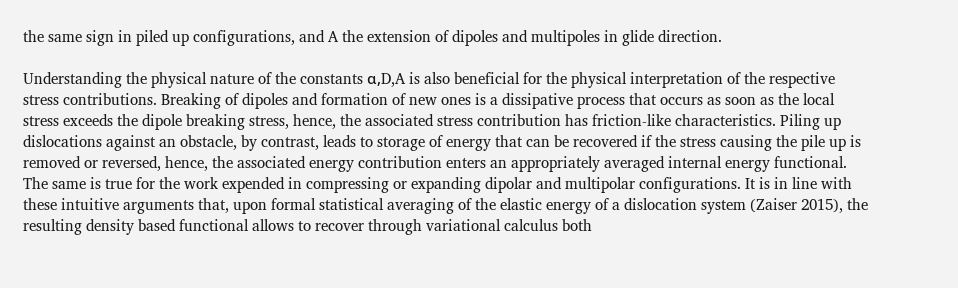the same sign in piled up configurations, and A the extension of dipoles and multipoles in glide direction.

Understanding the physical nature of the constants α,D,A is also beneficial for the physical interpretation of the respective stress contributions. Breaking of dipoles and formation of new ones is a dissipative process that occurs as soon as the local stress exceeds the dipole breaking stress, hence, the associated stress contribution has friction-like characteristics. Piling up dislocations against an obstacle, by contrast, leads to storage of energy that can be recovered if the stress causing the pile up is removed or reversed, hence, the associated energy contribution enters an appropriately averaged internal energy functional. The same is true for the work expended in compressing or expanding dipolar and multipolar configurations. It is in line with these intuitive arguments that, upon formal statistical averaging of the elastic energy of a dislocation system (Zaiser 2015), the resulting density based functional allows to recover through variational calculus both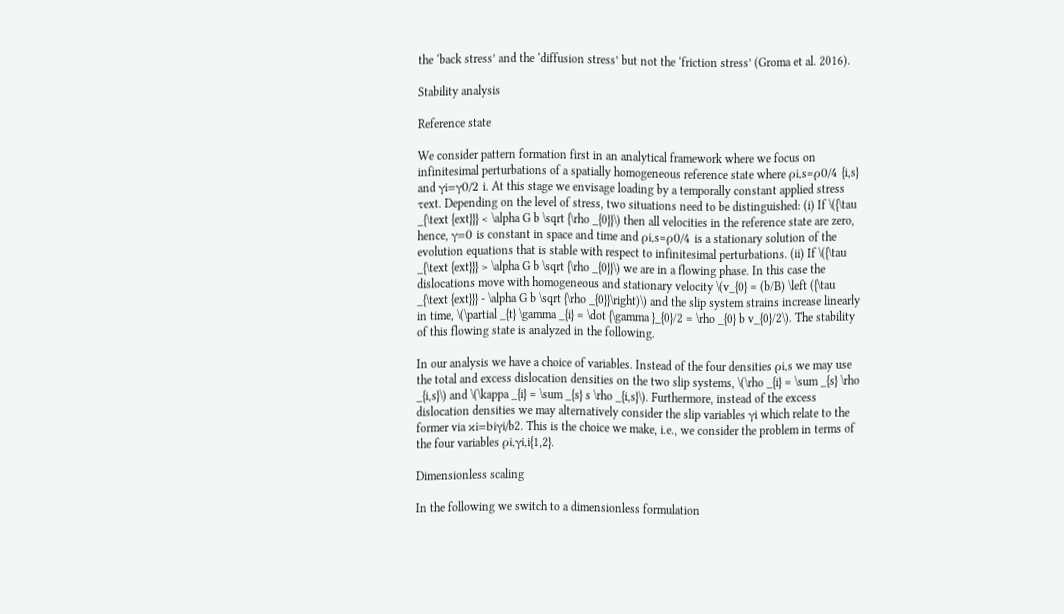the ‘back stress’ and the ‘diffusion stress’ but not the ‘friction stress’ (Groma et al. 2016).

Stability analysis

Reference state

We consider pattern formation first in an analytical framework where we focus on infinitesimal perturbations of a spatially homogeneous reference state where ρi,s=ρ0/4 {i,s} and γi=γ0/2 i. At this stage we envisage loading by a temporally constant applied stress τext. Depending on the level of stress, two situations need to be distinguished: (i) If \({\tau _{\text {ext}}} < \alpha G b \sqrt {\rho _{0}}\) then all velocities in the reference state are zero, hence, γ=0 is constant in space and time and ρi,s=ρ0/4 is a stationary solution of the evolution equations that is stable with respect to infinitesimal perturbations. (ii) If \({\tau _{\text {ext}}} > \alpha G b \sqrt {\rho _{0}}\) we are in a flowing phase. In this case the dislocations move with homogeneous and stationary velocity \(v_{0} = (b/B) \left ({\tau _{\text {ext}}} - \alpha G b \sqrt {\rho _{0}}\right)\) and the slip system strains increase linearly in time, \(\partial _{t} \gamma _{i} = \dot {\gamma }_{0}/2 = \rho _{0} b v_{0}/2\). The stability of this flowing state is analyzed in the following.

In our analysis we have a choice of variables. Instead of the four densities ρi,s we may use the total and excess dislocation densities on the two slip systems, \(\rho _{i} = \sum _{s} \rho _{i,s}\) and \(\kappa _{i} = \sum _{s} s \rho _{i,s}\). Furthermore, instead of the excess dislocation densities we may alternatively consider the slip variables γi which relate to the former via κi=biγi/b2. This is the choice we make, i.e., we consider the problem in terms of the four variables ρi,γi,i{1,2}.

Dimensionless scaling

In the following we switch to a dimensionless formulation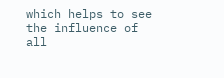which helps to see the influence of all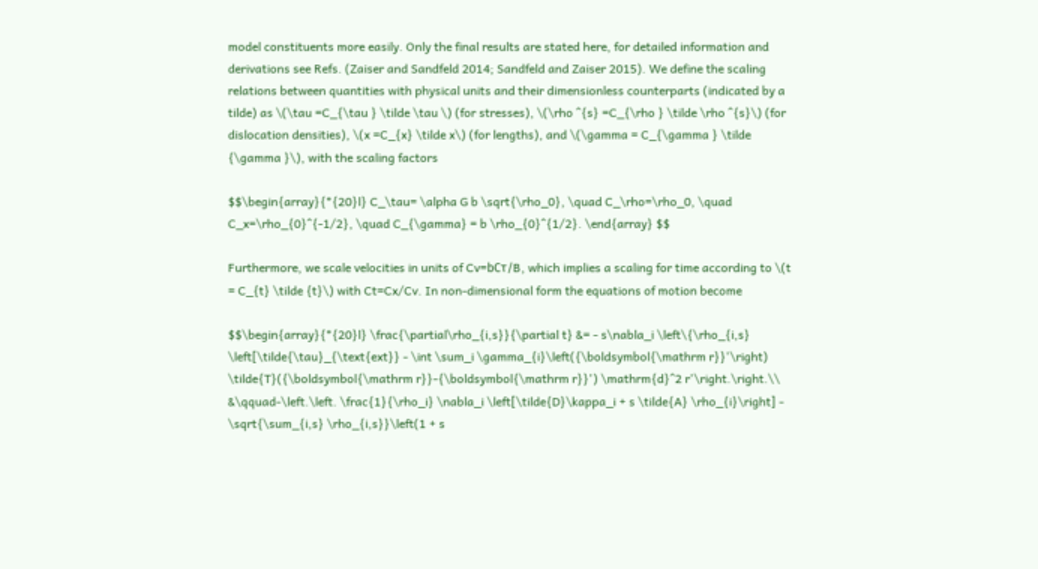model constituents more easily. Only the final results are stated here, for detailed information and derivations see Refs. (Zaiser and Sandfeld 2014; Sandfeld and Zaiser 2015). We define the scaling relations between quantities with physical units and their dimensionless counterparts (indicated by a tilde) as \(\tau =C_{\tau } \tilde \tau \) (for stresses), \(\rho ^{s} =C_{\rho } \tilde \rho ^{s}\) (for dislocation densities), \(x =C_{x} \tilde x\) (for lengths), and \(\gamma = C_{\gamma } \tilde {\gamma }\), with the scaling factors

$$\begin{array}{*{20}l} C_\tau= \alpha G b \sqrt{\rho_0}, \quad C_\rho=\rho_0, \quad C_x=\rho_{0}^{-1/2}, \quad C_{\gamma} = b \rho_{0}^{1/2}. \end{array} $$

Furthermore, we scale velocities in units of Cv=bCτ/B, which implies a scaling for time according to \(t = C_{t} \tilde {t}\) with Ct=Cx/Cv. In non-dimensional form the equations of motion become

$$\begin{array}{*{20}l} \frac{\partial\rho_{i,s}}{\partial t} &= - s\nabla_i \left\{\rho_{i,s} \left[\tilde{\tau}_{\text{ext}} - \int \sum_i \gamma_{i}\left({\boldsymbol{\mathrm r}}'\right) \tilde{T}({\boldsymbol{\mathrm r}}-{\boldsymbol{\mathrm r}}') \mathrm{d}^2 r'\right.\right.\\ &\qquad-\left.\left. \frac{1}{\rho_i} \nabla_i \left[\tilde{D}\kappa_i + s \tilde{A} \rho_{i}\right] - \sqrt{\sum_{i,s} \rho_{i,s}}\left(1 + s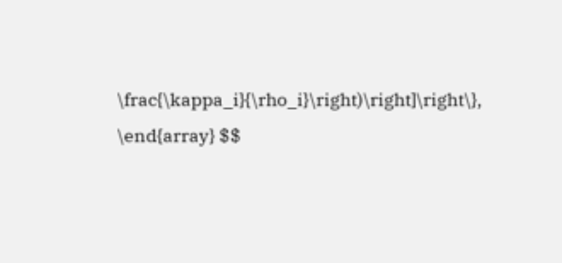\frac{\kappa_i}{\rho_i}\right)\right]\right\}, \end{array} $$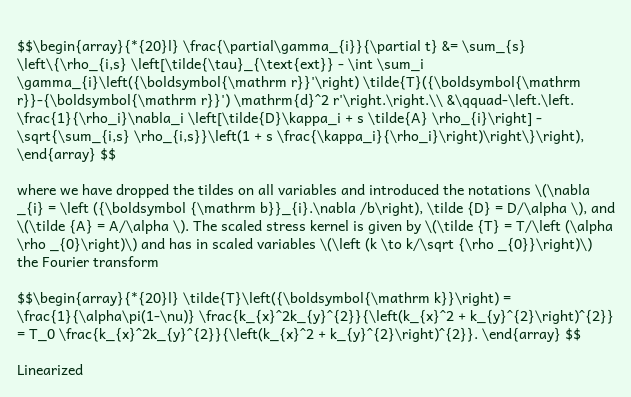$$\begin{array}{*{20}l} \frac{\partial\gamma_{i}}{\partial t} &= \sum_{s} \left\{\rho_{i,s} \left[\tilde{\tau}_{\text{ext}} - \int \sum_i \gamma_{i}\left({\boldsymbol{\mathrm r}}'\right) \tilde{T}({\boldsymbol{\mathrm r}}-{\boldsymbol{\mathrm r}}') \mathrm{d}^2 r'\right.\right.\\ &\qquad-\left.\left. \frac{1}{\rho_i}\nabla_i \left[\tilde{D}\kappa_i + s \tilde{A} \rho_{i}\right] - \sqrt{\sum_{i,s} \rho_{i,s}}\left(1 + s \frac{\kappa_i}{\rho_i}\right)\right\}\right), \end{array} $$

where we have dropped the tildes on all variables and introduced the notations \(\nabla _{i} = \left ({\boldsymbol {\mathrm b}}_{i}.\nabla /b\right), \tilde {D} = D/\alpha \), and \(\tilde {A} = A/\alpha \). The scaled stress kernel is given by \(\tilde {T} = T/\left (\alpha \rho _{0}\right)\) and has in scaled variables \(\left (k \to k/\sqrt {\rho _{0}}\right)\) the Fourier transform

$$\begin{array}{*{20}l} \tilde{T}\left({\boldsymbol{\mathrm k}}\right) = \frac{1}{\alpha\pi(1-\nu)} \frac{k_{x}^2k_{y}^{2}}{\left(k_{x}^2 + k_{y}^{2}\right)^{2}} = T_0 \frac{k_{x}^2k_{y}^{2}}{\left(k_{x}^2 + k_{y}^{2}\right)^{2}}. \end{array} $$

Linearized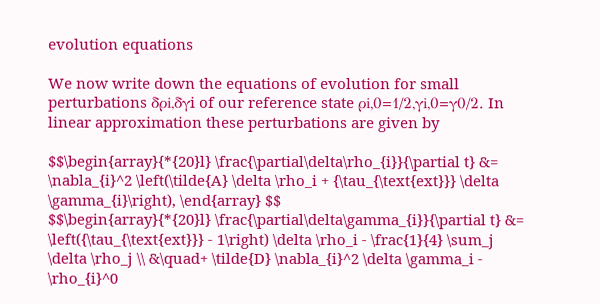evolution equations

We now write down the equations of evolution for small perturbations δρi,δγi of our reference state ρi,0=1/2,γi,0=γ0/2. In linear approximation these perturbations are given by

$$\begin{array}{*{20}l} \frac{\partial\delta\rho_{i}}{\partial t} &= \nabla_{i}^2 \left(\tilde{A} \delta \rho_i + {\tau_{\text{ext}}} \delta \gamma_{i}\right), \end{array} $$
$$\begin{array}{*{20}l} \frac{\partial\delta\gamma_{i}}{\partial t} &= \left({\tau_{\text{ext}}} - 1\right) \delta \rho_i - \frac{1}{4} \sum_j \delta \rho_j \\ &\quad+ \tilde{D} \nabla_{i}^2 \delta \gamma_i - \rho_{i}^0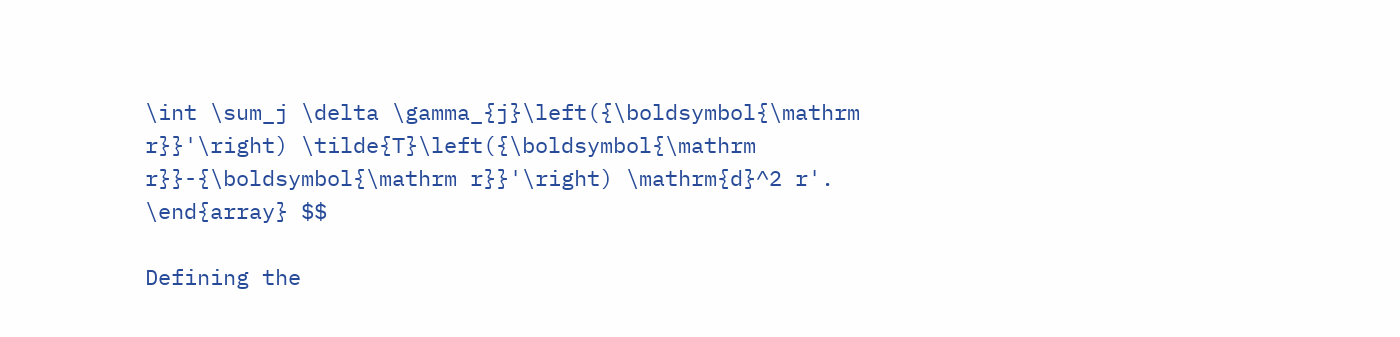\int \sum_j \delta \gamma_{j}\left({\boldsymbol{\mathrm r}}'\right) \tilde{T}\left({\boldsymbol{\mathrm r}}-{\boldsymbol{\mathrm r}}'\right) \mathrm{d}^2 r'. \end{array} $$

Defining the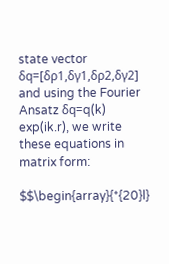state vector δq=[δρ1,δγ1,δρ2,δγ2] and using the Fourier Ansatz δq=q(k) exp(ik.r), we write these equations in matrix form:

$$\begin{array}{*{20}l}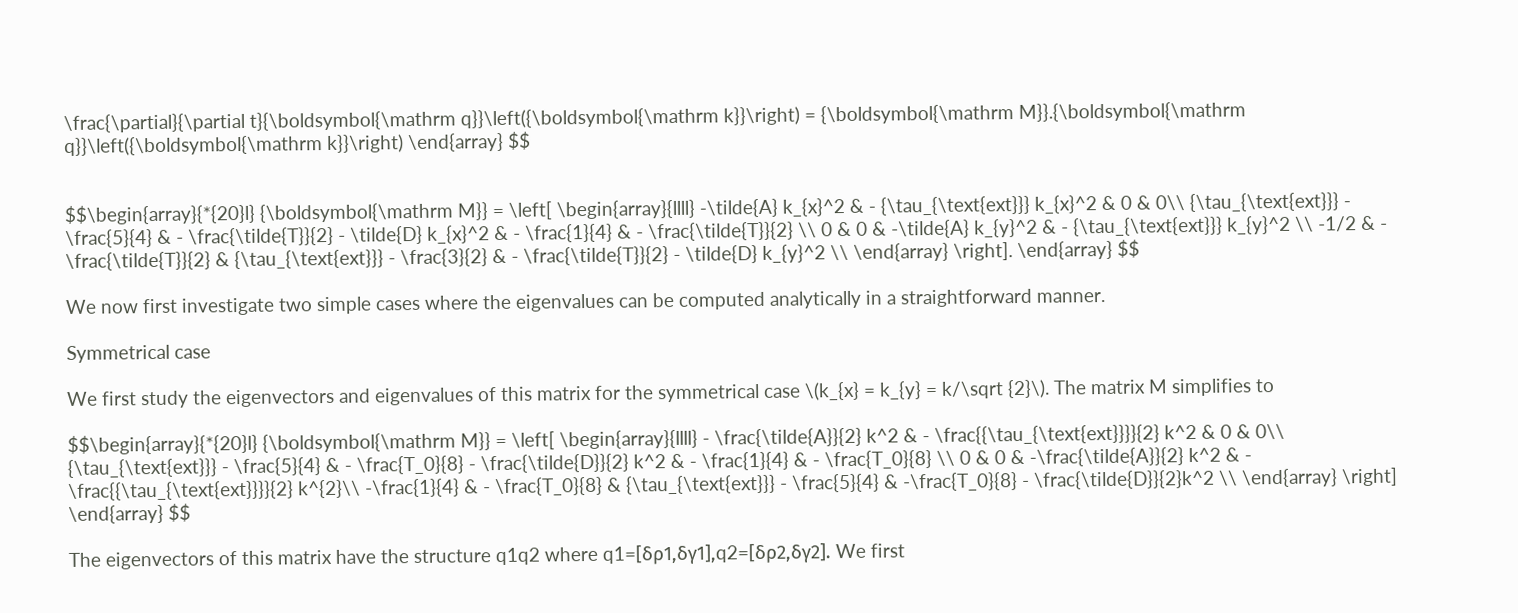\frac{\partial}{\partial t}{\boldsymbol{\mathrm q}}\left({\boldsymbol{\mathrm k}}\right) = {\boldsymbol{\mathrm M}}.{\boldsymbol{\mathrm q}}\left({\boldsymbol{\mathrm k}}\right) \end{array} $$


$$\begin{array}{*{20}l} {\boldsymbol{\mathrm M}} = \left[ \begin{array}{llll} -\tilde{A} k_{x}^2 & - {\tau_{\text{ext}}} k_{x}^2 & 0 & 0\\ {\tau_{\text{ext}}} - \frac{5}{4} & - \frac{\tilde{T}}{2} - \tilde{D} k_{x}^2 & - \frac{1}{4} & - \frac{\tilde{T}}{2} \\ 0 & 0 & -\tilde{A} k_{y}^2 & - {\tau_{\text{ext}}} k_{y}^2 \\ -1/2 & - \frac{\tilde{T}}{2} & {\tau_{\text{ext}}} - \frac{3}{2} & - \frac{\tilde{T}}{2} - \tilde{D} k_{y}^2 \\ \end{array} \right]. \end{array} $$

We now first investigate two simple cases where the eigenvalues can be computed analytically in a straightforward manner.

Symmetrical case

We first study the eigenvectors and eigenvalues of this matrix for the symmetrical case \(k_{x} = k_{y} = k/\sqrt {2}\). The matrix M simplifies to

$$\begin{array}{*{20}l} {\boldsymbol{\mathrm M}} = \left[ \begin{array}{llll} - \frac{\tilde{A}}{2} k^2 & - \frac{{\tau_{\text{ext}}}}{2} k^2 & 0 & 0\\ {\tau_{\text{ext}}} - \frac{5}{4} & - \frac{T_0}{8} - \frac{\tilde{D}}{2} k^2 & - \frac{1}{4} & - \frac{T_0}{8} \\ 0 & 0 & -\frac{\tilde{A}}{2} k^2 & - \frac{{\tau_{\text{ext}}}}{2} k^{2}\\ -\frac{1}{4} & - \frac{T_0}{8} & {\tau_{\text{ext}}} - \frac{5}{4} & -\frac{T_0}{8} - \frac{\tilde{D}}{2}k^2 \\ \end{array} \right] \end{array} $$

The eigenvectors of this matrix have the structure q1q2 where q1=[δρ1,δγ1],q2=[δρ2,δγ2]. We first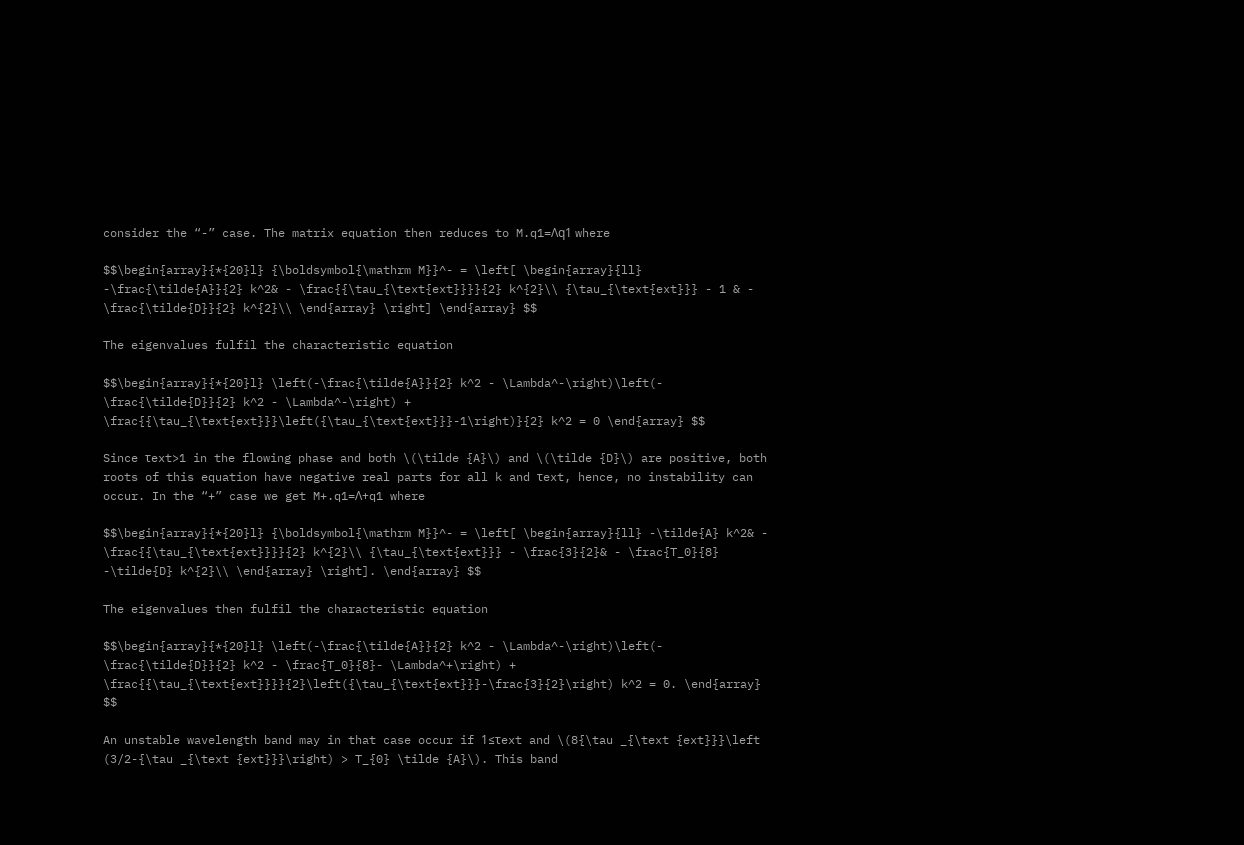consider the “-” case. The matrix equation then reduces to M.q1=Λq1 where

$$\begin{array}{*{20}l} {\boldsymbol{\mathrm M}}^- = \left[ \begin{array}{ll} -\frac{\tilde{A}}{2} k^2& - \frac{{\tau_{\text{ext}}}}{2} k^{2}\\ {\tau_{\text{ext}}} - 1 & - \frac{\tilde{D}}{2} k^{2}\\ \end{array} \right] \end{array} $$

The eigenvalues fulfil the characteristic equation

$$\begin{array}{*{20}l} \left(-\frac{\tilde{A}}{2} k^2 - \Lambda^-\right)\left(- \frac{\tilde{D}}{2} k^2 - \Lambda^-\right) + \frac{{\tau_{\text{ext}}}\left({\tau_{\text{ext}}}-1\right)}{2} k^2 = 0 \end{array} $$

Since τext>1 in the flowing phase and both \(\tilde {A}\) and \(\tilde {D}\) are positive, both roots of this equation have negative real parts for all k and τext, hence, no instability can occur. In the “+” case we get M+.q1=Λ+q1 where

$$\begin{array}{*{20}l} {\boldsymbol{\mathrm M}}^- = \left[ \begin{array}{ll} -\tilde{A} k^2& - \frac{{\tau_{\text{ext}}}}{2} k^{2}\\ {\tau_{\text{ext}}} - \frac{3}{2}& - \frac{T_0}{8} -\tilde{D} k^{2}\\ \end{array} \right]. \end{array} $$

The eigenvalues then fulfil the characteristic equation

$$\begin{array}{*{20}l} \left(-\frac{\tilde{A}}{2} k^2 - \Lambda^-\right)\left(- \frac{\tilde{D}}{2} k^2 - \frac{T_0}{8}- \Lambda^+\right) + \frac{{\tau_{\text{ext}}}}{2}\left({\tau_{\text{ext}}}-\frac{3}{2}\right) k^2 = 0. \end{array} $$

An unstable wavelength band may in that case occur if 1≤τext and \(8{\tau _{\text {ext}}}\left (3/2-{\tau _{\text {ext}}}\right) > T_{0} \tilde {A}\). This band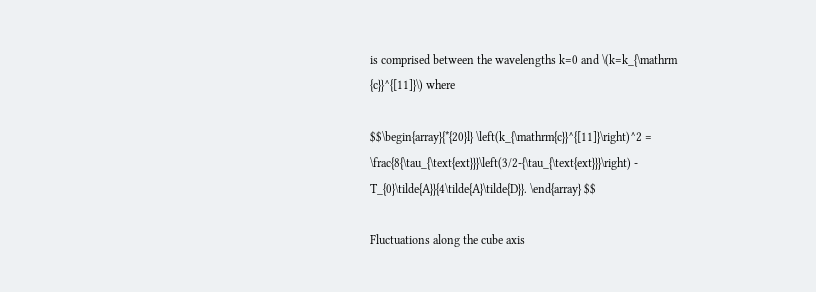is comprised between the wavelengths k=0 and \(k=k_{\mathrm {c}}^{[11]}\) where

$$\begin{array}{*{20}l} \left(k_{\mathrm{c}}^{[11]}\right)^2 = \frac{8{\tau_{\text{ext}}}\left(3/2-{\tau_{\text{ext}}}\right) - T_{0}\tilde{A}}{4\tilde{A}\tilde{D}}. \end{array} $$

Fluctuations along the cube axis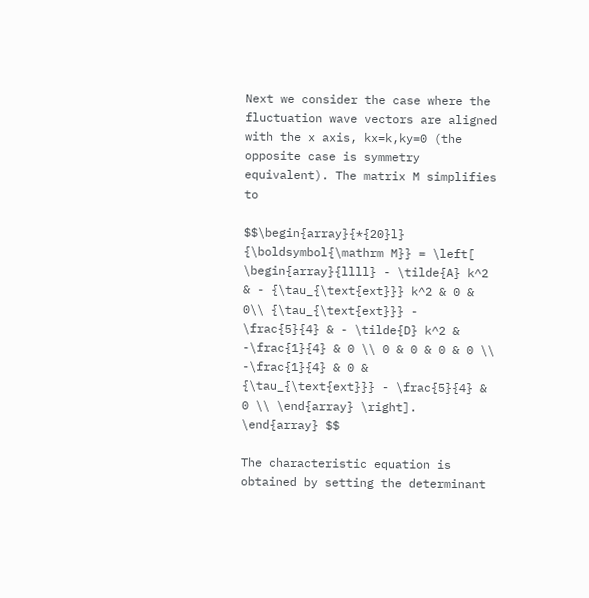Next we consider the case where the fluctuation wave vectors are aligned with the x axis, kx=k,ky=0 (the opposite case is symmetry equivalent). The matrix M simplifies to

$$\begin{array}{*{20}l} {\boldsymbol{\mathrm M}} = \left[ \begin{array}{llll} - \tilde{A} k^2 & - {\tau_{\text{ext}}} k^2 & 0 & 0\\ {\tau_{\text{ext}}} - \frac{5}{4} & - \tilde{D} k^2 & -\frac{1}{4} & 0 \\ 0 & 0 & 0 & 0 \\ -\frac{1}{4} & 0 & {\tau_{\text{ext}}} - \frac{5}{4} & 0 \\ \end{array} \right]. \end{array} $$

The characteristic equation is obtained by setting the determinant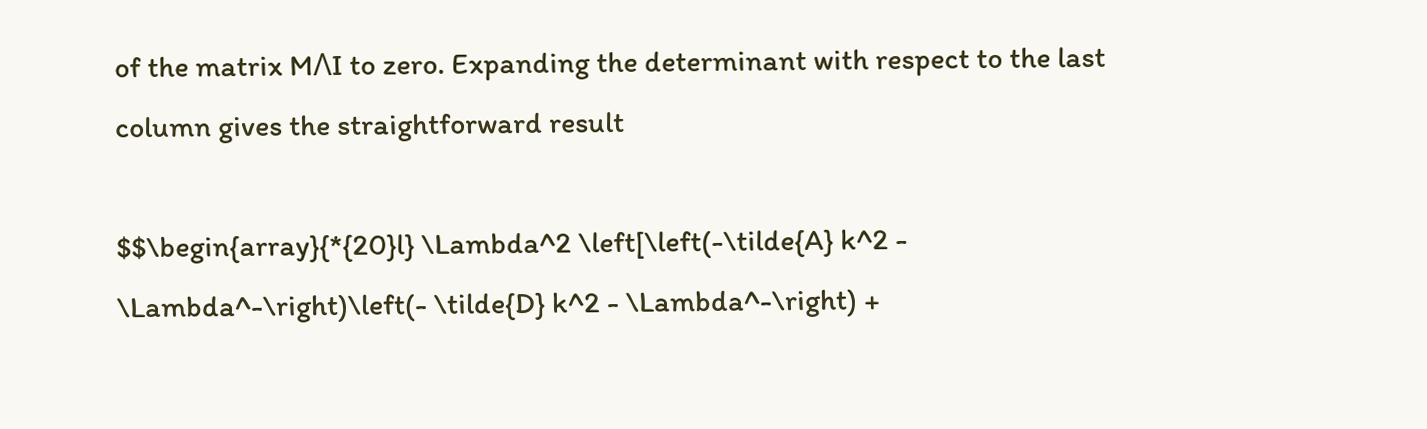of the matrix MΛI to zero. Expanding the determinant with respect to the last column gives the straightforward result

$$\begin{array}{*{20}l} \Lambda^2 \left[\left(-\tilde{A} k^2 - \Lambda^-\right)\left(- \tilde{D} k^2 - \Lambda^-\right) +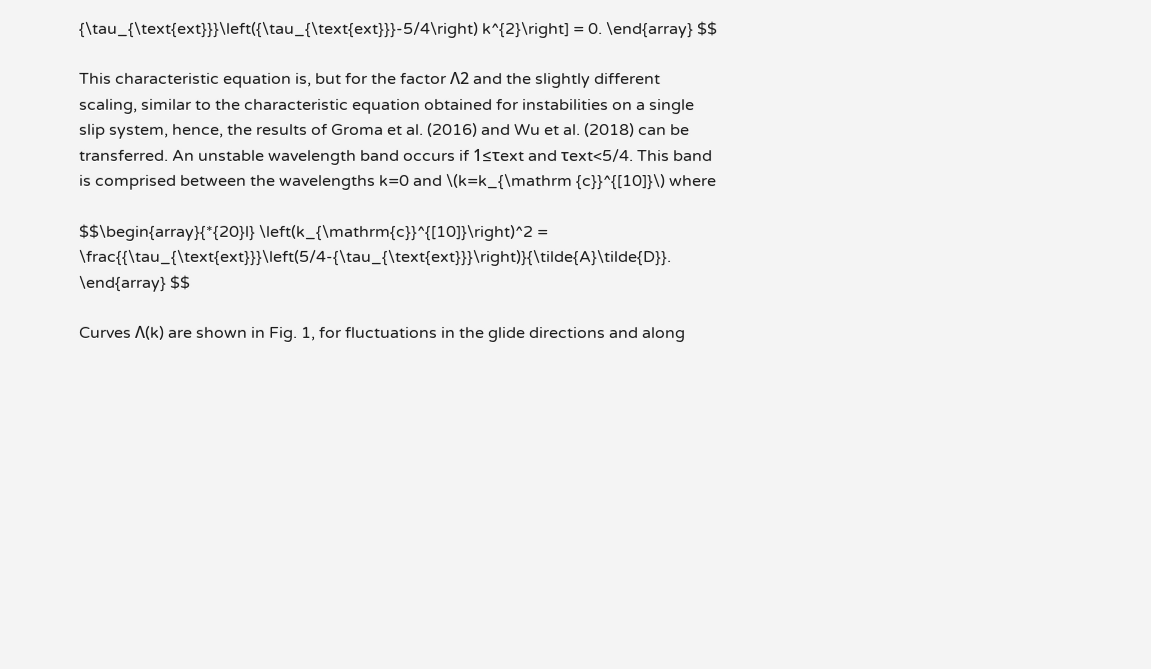{\tau_{\text{ext}}}\left({\tau_{\text{ext}}}-5/4\right) k^{2}\right] = 0. \end{array} $$

This characteristic equation is, but for the factor Λ2 and the slightly different scaling, similar to the characteristic equation obtained for instabilities on a single slip system, hence, the results of Groma et al. (2016) and Wu et al. (2018) can be transferred. An unstable wavelength band occurs if 1≤τext and τext<5/4. This band is comprised between the wavelengths k=0 and \(k=k_{\mathrm {c}}^{[10]}\) where

$$\begin{array}{*{20}l} \left(k_{\mathrm{c}}^{[10]}\right)^2 = \frac{{\tau_{\text{ext}}}\left(5/4-{\tau_{\text{ext}}}\right)}{\tilde{A}\tilde{D}}. \end{array} $$

Curves Λ(k) are shown in Fig. 1, for fluctuations in the glide directions and along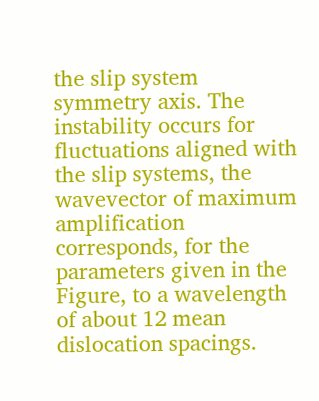the slip system symmetry axis. The instability occurs for fluctuations aligned with the slip systems, the wavevector of maximum amplification corresponds, for the parameters given in the Figure, to a wavelength of about 12 mean dislocation spacings.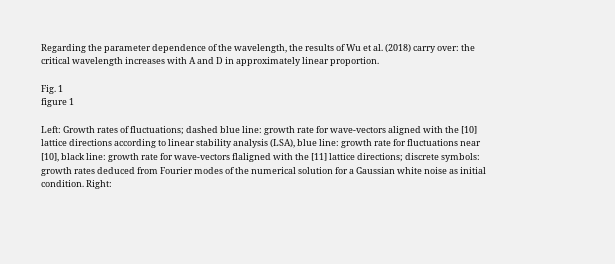Regarding the parameter dependence of the wavelength, the results of Wu et al. (2018) carry over: the critical wavelength increases with A and D in approximately linear proportion.

Fig. 1
figure 1

Left: Growth rates of fluctuations; dashed blue line: growth rate for wave-vectors aligned with the [10] lattice directions according to linear stability analysis (LSA), blue line: growth rate for fluctuations near [10], black line: growth rate for wave-vectors flaligned with the [11] lattice directions; discrete symbols: growth rates deduced from Fourier modes of the numerical solution for a Gaussian white noise as initial condition. Right: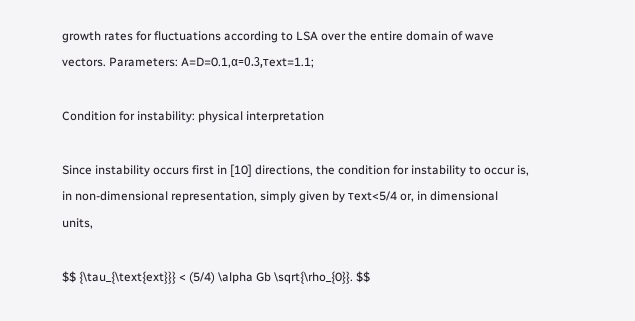growth rates for fluctuations according to LSA over the entire domain of wave vectors. Parameters: A=D=0.1,α=0.3,τext=1.1;

Condition for instability: physical interpretation

Since instability occurs first in [10] directions, the condition for instability to occur is, in non-dimensional representation, simply given by τext<5/4 or, in dimensional units,

$$ {\tau_{\text{ext}}} < (5/4) \alpha Gb \sqrt{\rho_{0}}. $$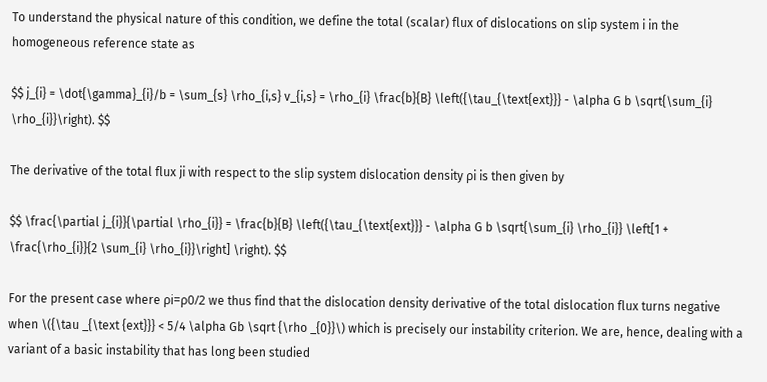To understand the physical nature of this condition, we define the total (scalar) flux of dislocations on slip system i in the homogeneous reference state as

$$ j_{i} = \dot{\gamma}_{i}/b = \sum_{s} \rho_{i,s} v_{i,s} = \rho_{i} \frac{b}{B} \left({\tau_{\text{ext}}} - \alpha G b \sqrt{\sum_{i} \rho_{i}}\right). $$

The derivative of the total flux ji with respect to the slip system dislocation density ρi is then given by

$$ \frac{\partial j_{i}}{\partial \rho_{i}} = \frac{b}{B} \left({\tau_{\text{ext}}} - \alpha G b \sqrt{\sum_{i} \rho_{i}} \left[1 + \frac{\rho_{i}}{2 \sum_{i} \rho_{i}}\right] \right). $$

For the present case where ρi=ρ0/2 we thus find that the dislocation density derivative of the total dislocation flux turns negative when \({\tau _{\text {ext}}} < 5/4 \alpha Gb \sqrt {\rho _{0}}\) which is precisely our instability criterion. We are, hence, dealing with a variant of a basic instability that has long been studied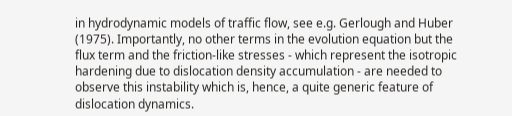in hydrodynamic models of traffic flow, see e.g. Gerlough and Huber (1975). Importantly, no other terms in the evolution equation but the flux term and the friction-like stresses - which represent the isotropic hardening due to dislocation density accumulation - are needed to observe this instability which is, hence, a quite generic feature of dislocation dynamics.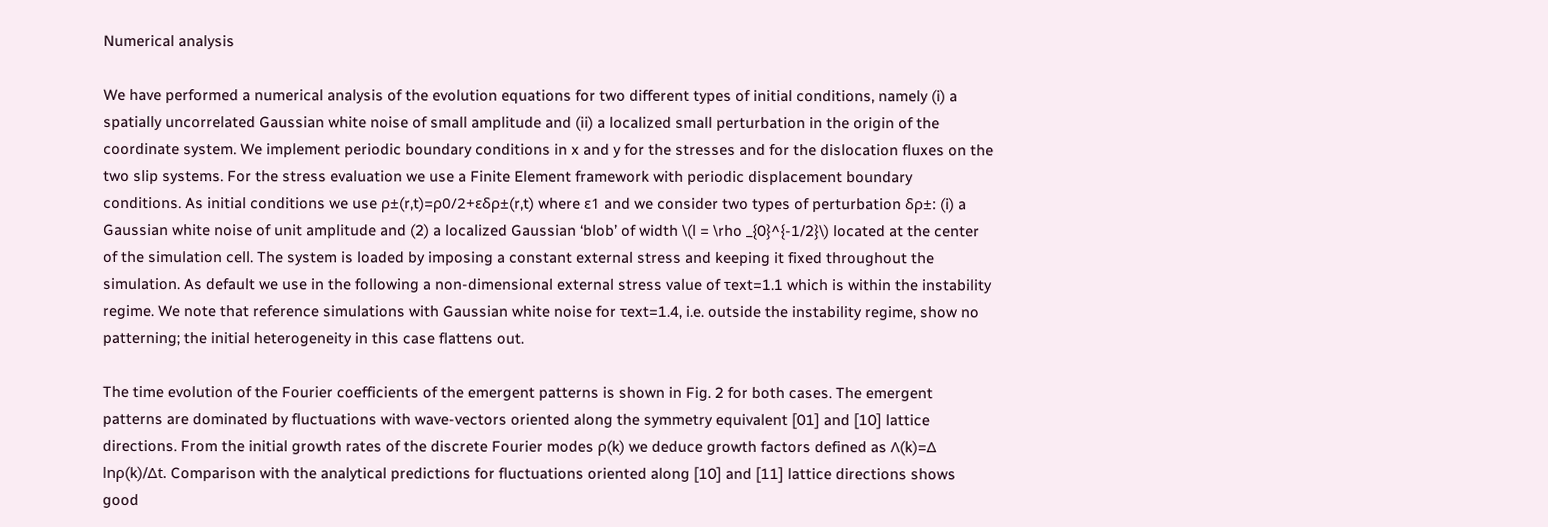Numerical analysis

We have performed a numerical analysis of the evolution equations for two different types of initial conditions, namely (i) a spatially uncorrelated Gaussian white noise of small amplitude and (ii) a localized small perturbation in the origin of the coordinate system. We implement periodic boundary conditions in x and y for the stresses and for the dislocation fluxes on the two slip systems. For the stress evaluation we use a Finite Element framework with periodic displacement boundary conditions. As initial conditions we use ρ±(r,t)=ρ0/2+εδρ±(r,t) where ε1 and we consider two types of perturbation δρ±: (i) a Gaussian white noise of unit amplitude and (2) a localized Gaussian ‘blob’ of width \(l = \rho _{0}^{-1/2}\) located at the center of the simulation cell. The system is loaded by imposing a constant external stress and keeping it fixed throughout the simulation. As default we use in the following a non-dimensional external stress value of τext=1.1 which is within the instability regime. We note that reference simulations with Gaussian white noise for τext=1.4, i.e. outside the instability regime, show no patterning; the initial heterogeneity in this case flattens out.

The time evolution of the Fourier coefficients of the emergent patterns is shown in Fig. 2 for both cases. The emergent patterns are dominated by fluctuations with wave-vectors oriented along the symmetry equivalent [01] and [10] lattice directions. From the initial growth rates of the discrete Fourier modes ρ(k) we deduce growth factors defined as Λ(k)=Δ lnρ(k)/Δt. Comparison with the analytical predictions for fluctuations oriented along [10] and [11] lattice directions shows good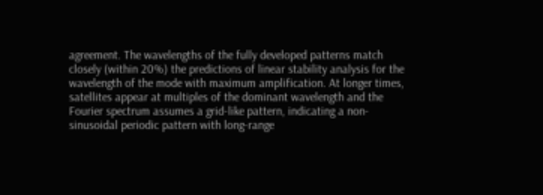agreement. The wavelengths of the fully developed patterns match closely (within 20%) the predictions of linear stability analysis for the wavelength of the mode with maximum amplification. At longer times, satellites appear at multiples of the dominant wavelength and the Fourier spectrum assumes a grid-like pattern, indicating a non-sinusoidal periodic pattern with long-range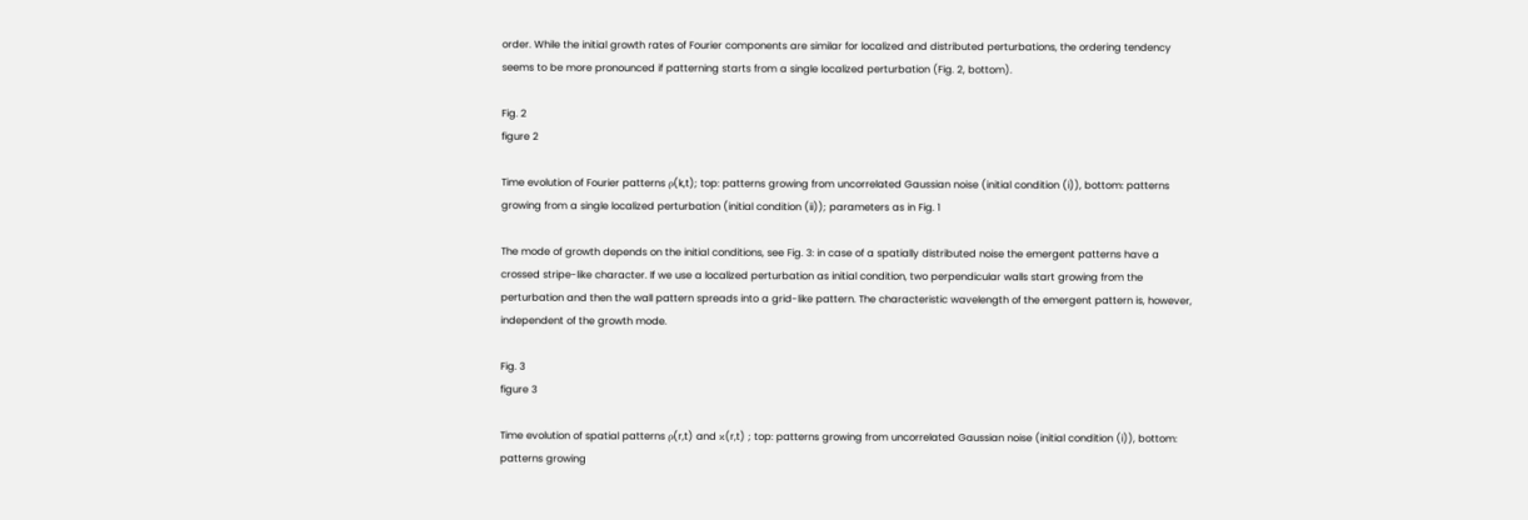order. While the initial growth rates of Fourier components are similar for localized and distributed perturbations, the ordering tendency seems to be more pronounced if patterning starts from a single localized perturbation (Fig. 2, bottom).

Fig. 2
figure 2

Time evolution of Fourier patterns ρ(k,t); top: patterns growing from uncorrelated Gaussian noise (initial condition (i)), bottom: patterns growing from a single localized perturbation (initial condition (ii)); parameters as in Fig. 1

The mode of growth depends on the initial conditions, see Fig. 3: in case of a spatially distributed noise the emergent patterns have a crossed stripe-like character. If we use a localized perturbation as initial condition, two perpendicular walls start growing from the perturbation and then the wall pattern spreads into a grid-like pattern. The characteristic wavelength of the emergent pattern is, however, independent of the growth mode.

Fig. 3
figure 3

Time evolution of spatial patterns ρ(r,t) and κ(r,t) ; top: patterns growing from uncorrelated Gaussian noise (initial condition (i)), bottom: patterns growing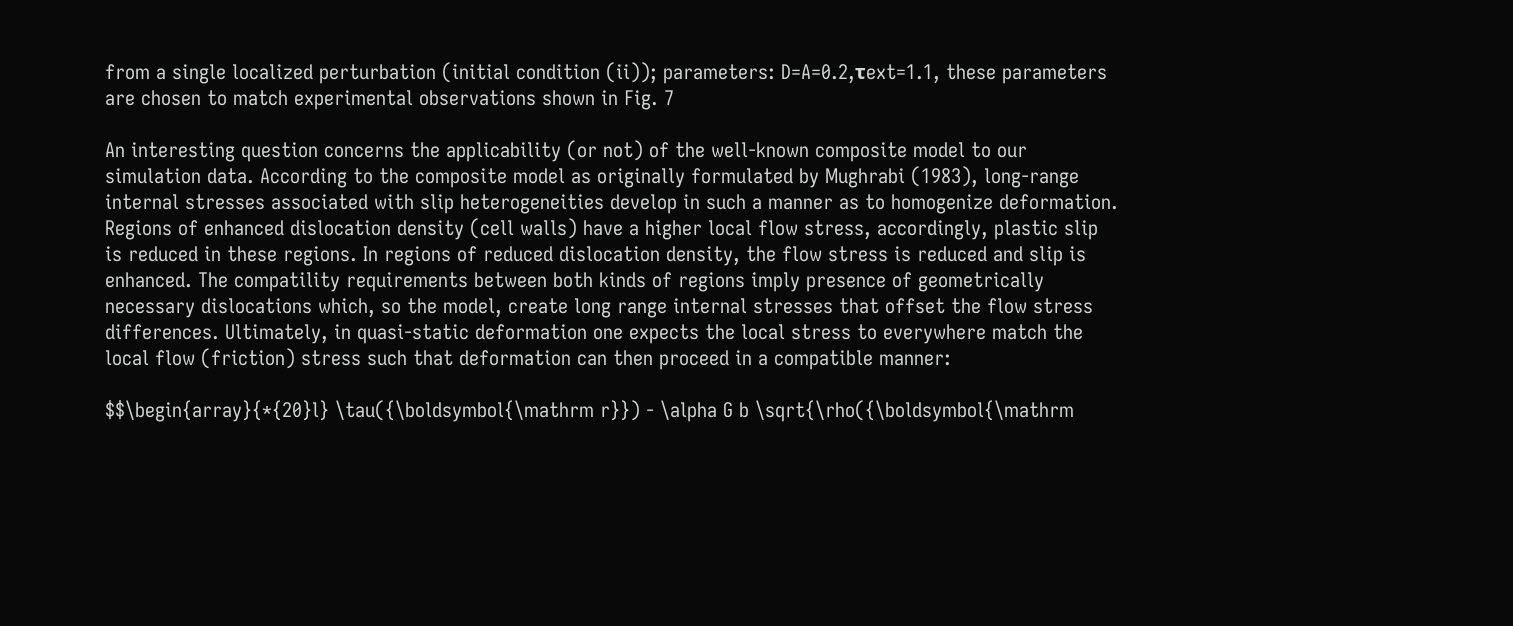from a single localized perturbation (initial condition (ii)); parameters: D=A=0.2,τext=1.1, these parameters are chosen to match experimental observations shown in Fig. 7

An interesting question concerns the applicability (or not) of the well-known composite model to our simulation data. According to the composite model as originally formulated by Mughrabi (1983), long-range internal stresses associated with slip heterogeneities develop in such a manner as to homogenize deformation. Regions of enhanced dislocation density (cell walls) have a higher local flow stress, accordingly, plastic slip is reduced in these regions. In regions of reduced dislocation density, the flow stress is reduced and slip is enhanced. The compatility requirements between both kinds of regions imply presence of geometrically necessary dislocations which, so the model, create long range internal stresses that offset the flow stress differences. Ultimately, in quasi-static deformation one expects the local stress to everywhere match the local flow (friction) stress such that deformation can then proceed in a compatible manner:

$$\begin{array}{*{20}l} \tau({\boldsymbol{\mathrm r}}) - \alpha G b \sqrt{\rho({\boldsymbol{\mathrm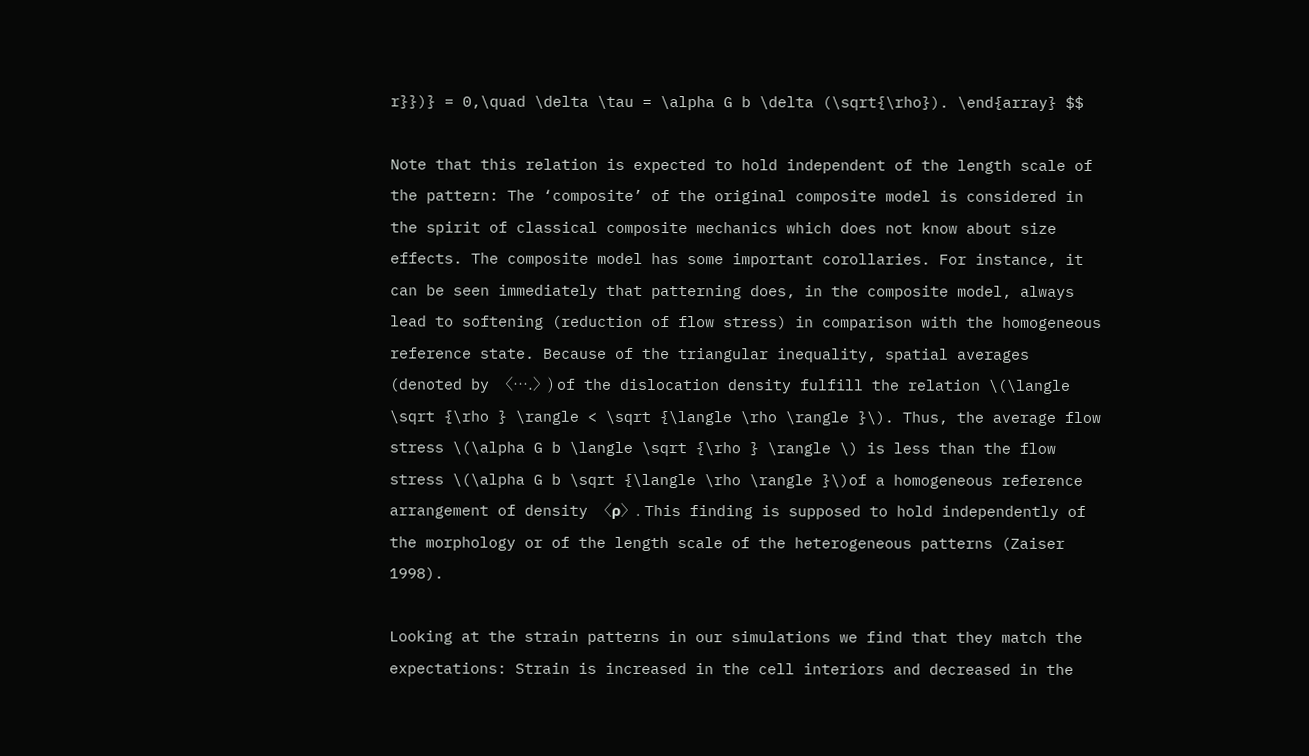r}})} = 0,\quad \delta \tau = \alpha G b \delta (\sqrt{\rho}). \end{array} $$

Note that this relation is expected to hold independent of the length scale of the pattern: The ‘composite’ of the original composite model is considered in the spirit of classical composite mechanics which does not know about size effects. The composite model has some important corollaries. For instance, it can be seen immediately that patterning does, in the composite model, always lead to softening (reduction of flow stress) in comparison with the homogeneous reference state. Because of the triangular inequality, spatial averages (denoted by 〈….〉) of the dislocation density fulfill the relation \(\langle \sqrt {\rho } \rangle < \sqrt {\langle \rho \rangle }\). Thus, the average flow stress \(\alpha G b \langle \sqrt {\rho } \rangle \) is less than the flow stress \(\alpha G b \sqrt {\langle \rho \rangle }\)of a homogeneous reference arrangement of density 〈ρ〉. This finding is supposed to hold independently of the morphology or of the length scale of the heterogeneous patterns (Zaiser 1998).

Looking at the strain patterns in our simulations we find that they match the expectations: Strain is increased in the cell interiors and decreased in the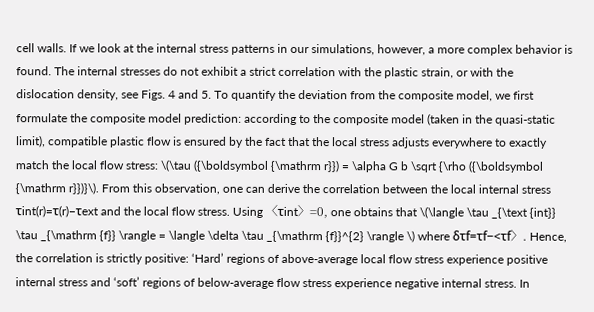cell walls. If we look at the internal stress patterns in our simulations, however, a more complex behavior is found. The internal stresses do not exhibit a strict correlation with the plastic strain, or with the dislocation density, see Figs. 4 and 5. To quantify the deviation from the composite model, we first formulate the composite model prediction: according to the composite model (taken in the quasi-static limit), compatible plastic flow is ensured by the fact that the local stress adjusts everywhere to exactly match the local flow stress: \(\tau ({\boldsymbol {\mathrm r}}) = \alpha G b \sqrt {\rho ({\boldsymbol {\mathrm r}})}\). From this observation, one can derive the correlation between the local internal stress τint(r)=τ(r)−τext and the local flow stress. Using 〈τint〉=0, one obtains that \(\langle \tau _{\text {int}} \tau _{\mathrm {f}} \rangle = \langle \delta \tau _{\mathrm {f}}^{2} \rangle \) where δτf=τf−<τf〉. Hence, the correlation is strictly positive: ‘Hard’ regions of above-average local flow stress experience positive internal stress and ‘soft’ regions of below-average flow stress experience negative internal stress. In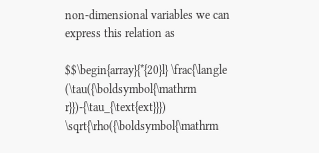non-dimensional variables we can express this relation as

$$\begin{array}{*{20}l} \frac{\langle (\tau({\boldsymbol{\mathrm r}})-{\tau_{\text{ext}}}) \sqrt{\rho({\boldsymbol{\mathrm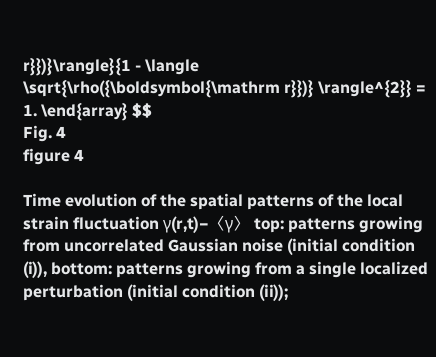r}})}\rangle}{1 - \langle \sqrt{\rho({\boldsymbol{\mathrm r}})} \rangle^{2}} = 1. \end{array} $$
Fig. 4
figure 4

Time evolution of the spatial patterns of the local strain fluctuation γ(r,t)−〈γ〉 top: patterns growing from uncorrelated Gaussian noise (initial condition (i)), bottom: patterns growing from a single localized perturbation (initial condition (ii));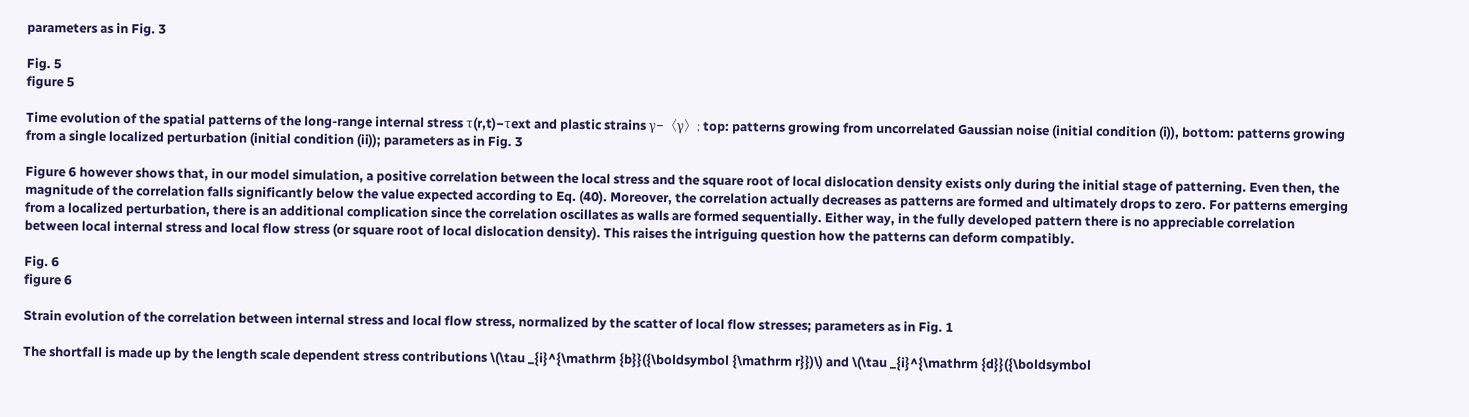parameters as in Fig. 3

Fig. 5
figure 5

Time evolution of the spatial patterns of the long-range internal stress τ(r,t)−τext and plastic strains γ−〈γ〉; top: patterns growing from uncorrelated Gaussian noise (initial condition (i)), bottom: patterns growing from a single localized perturbation (initial condition (ii)); parameters as in Fig. 3

Figure 6 however shows that, in our model simulation, a positive correlation between the local stress and the square root of local dislocation density exists only during the initial stage of patterning. Even then, the magnitude of the correlation falls significantly below the value expected according to Eq. (40). Moreover, the correlation actually decreases as patterns are formed and ultimately drops to zero. For patterns emerging from a localized perturbation, there is an additional complication since the correlation oscillates as walls are formed sequentially. Either way, in the fully developed pattern there is no appreciable correlation between local internal stress and local flow stress (or square root of local dislocation density). This raises the intriguing question how the patterns can deform compatibly.

Fig. 6
figure 6

Strain evolution of the correlation between internal stress and local flow stress, normalized by the scatter of local flow stresses; parameters as in Fig. 1

The shortfall is made up by the length scale dependent stress contributions \(\tau _{i}^{\mathrm {b}}({\boldsymbol {\mathrm r}})\) and \(\tau _{i}^{\mathrm {d}}({\boldsymbol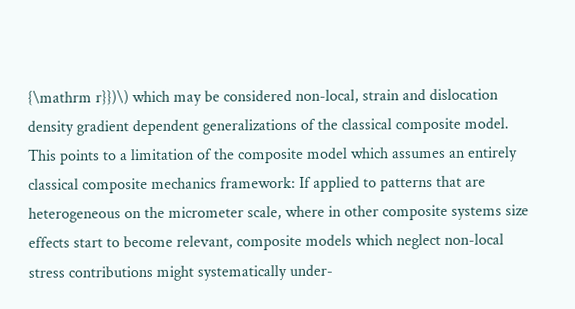{\mathrm r}})\) which may be considered non-local, strain and dislocation density gradient dependent generalizations of the classical composite model. This points to a limitation of the composite model which assumes an entirely classical composite mechanics framework: If applied to patterns that are heterogeneous on the micrometer scale, where in other composite systems size effects start to become relevant, composite models which neglect non-local stress contributions might systematically under-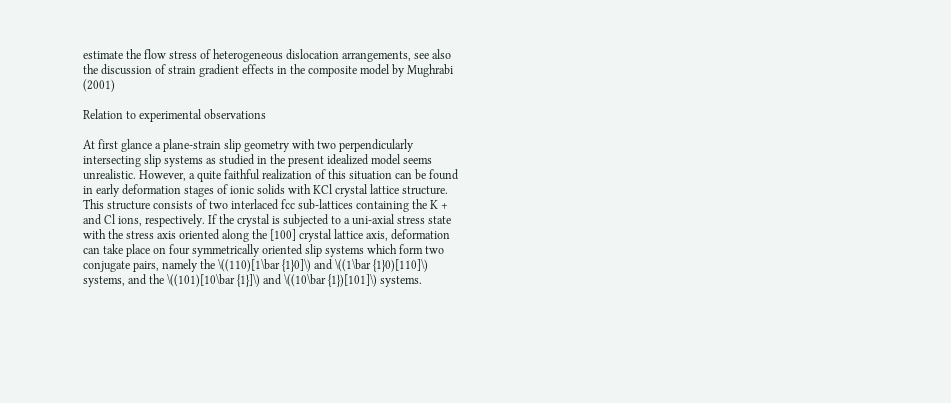estimate the flow stress of heterogeneous dislocation arrangements, see also the discussion of strain gradient effects in the composite model by Mughrabi (2001)

Relation to experimental observations

At first glance a plane-strain slip geometry with two perpendicularly intersecting slip systems as studied in the present idealized model seems unrealistic. However, a quite faithful realization of this situation can be found in early deformation stages of ionic solids with KCl crystal lattice structure. This structure consists of two interlaced fcc sub-lattices containing the K + and Cl ions, respectively. If the crystal is subjected to a uni-axial stress state with the stress axis oriented along the [100] crystal lattice axis, deformation can take place on four symmetrically oriented slip systems which form two conjugate pairs, namely the \((110)[1\bar {1}0]\) and \((1\bar {1}0)[110]\) systems, and the \((101)[10\bar {1}]\) and \((10\bar {1})[101]\) systems.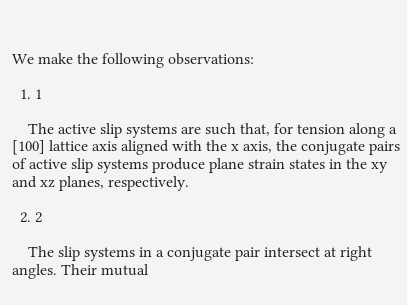We make the following observations:

  1. 1

    The active slip systems are such that, for tension along a [100] lattice axis aligned with the x axis, the conjugate pairs of active slip systems produce plane strain states in the xy and xz planes, respectively.

  2. 2

    The slip systems in a conjugate pair intersect at right angles. Their mutual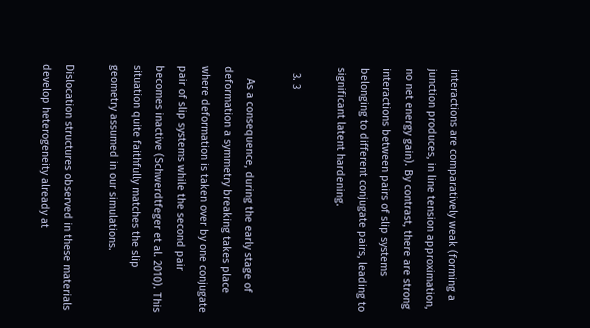interactions are comparatively weak (forming a junction produces, in line tension approximation, no net energy gain). By contrast, there are strong interactions between pairs of slip systems belonging to different conjugate pairs, leading to significant latent hardening.

  3. 3

    As a consequence, during the early stage of deformation a symmetry breaking takes place where deformation is taken over by one conjugate pair of slip systems while the second pair becomes inactive (Schwerdtfeger et al. 2010). This situation quite faithfully matches the slip geometry assumed in our simulations.

Dislocation structures observed in these materials develop heterogeneity already at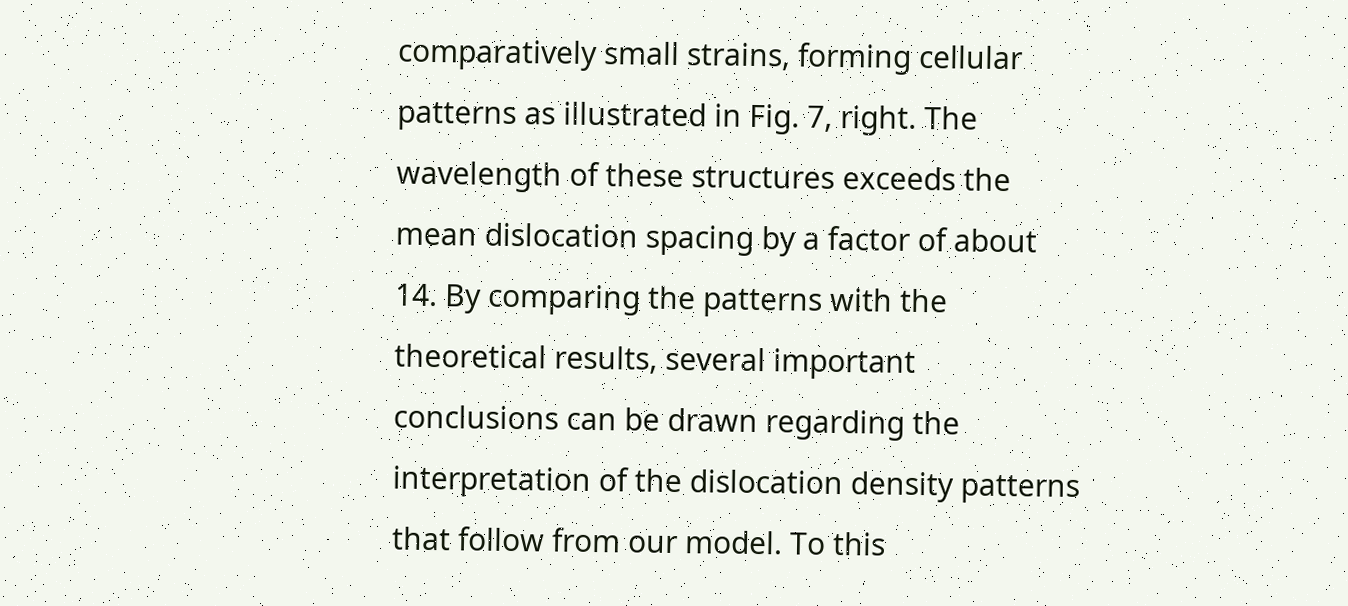comparatively small strains, forming cellular patterns as illustrated in Fig. 7, right. The wavelength of these structures exceeds the mean dislocation spacing by a factor of about 14. By comparing the patterns with the theoretical results, several important conclusions can be drawn regarding the interpretation of the dislocation density patterns that follow from our model. To this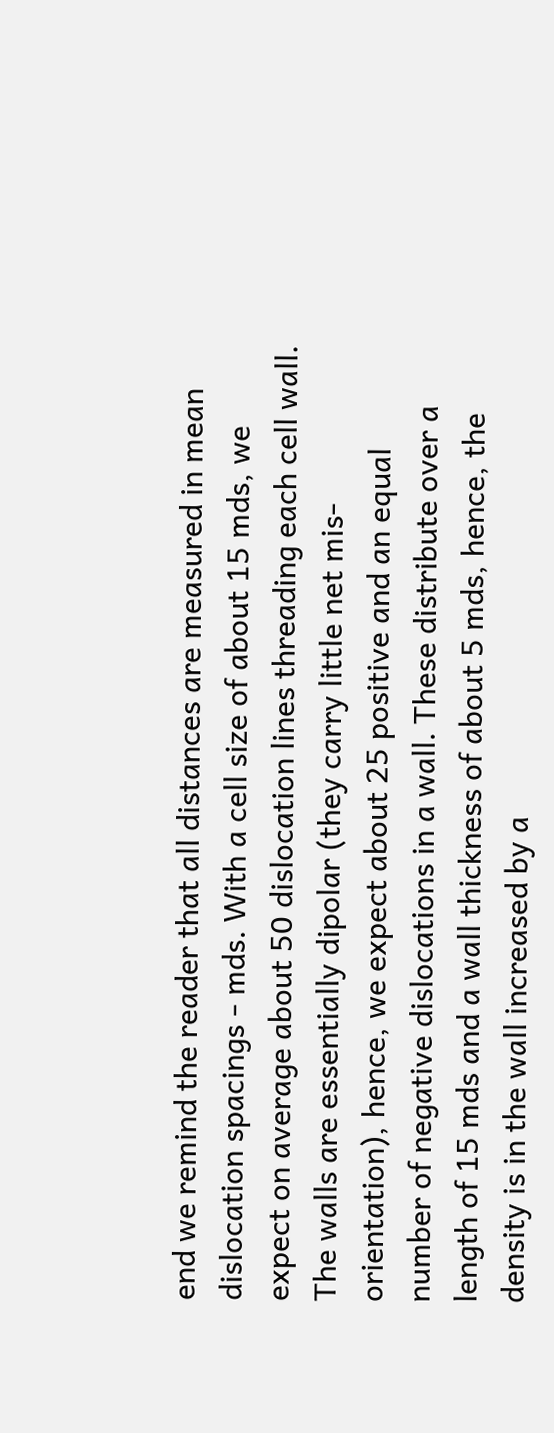end we remind the reader that all distances are measured in mean dislocation spacings - mds. With a cell size of about 15 mds, we expect on average about 50 dislocation lines threading each cell wall. The walls are essentially dipolar (they carry little net mis-orientation), hence, we expect about 25 positive and an equal number of negative dislocations in a wall. These distribute over a length of 15 mds and a wall thickness of about 5 mds, hence, the density is in the wall increased by a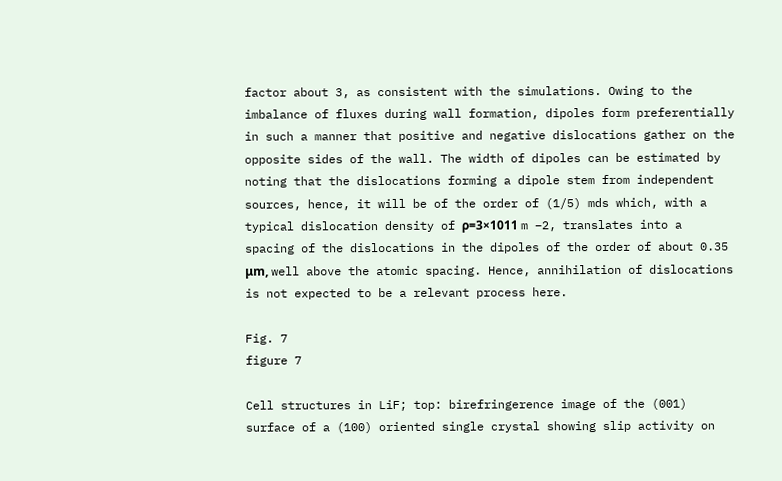factor about 3, as consistent with the simulations. Owing to the imbalance of fluxes during wall formation, dipoles form preferentially in such a manner that positive and negative dislocations gather on the opposite sides of the wall. The width of dipoles can be estimated by noting that the dislocations forming a dipole stem from independent sources, hence, it will be of the order of (1/5) mds which, with a typical dislocation density of ρ=3×1011 m −2, translates into a spacing of the dislocations in the dipoles of the order of about 0.35 μm, well above the atomic spacing. Hence, annihilation of dislocations is not expected to be a relevant process here.

Fig. 7
figure 7

Cell structures in LiF; top: birefringerence image of the (001) surface of a (100) oriented single crystal showing slip activity on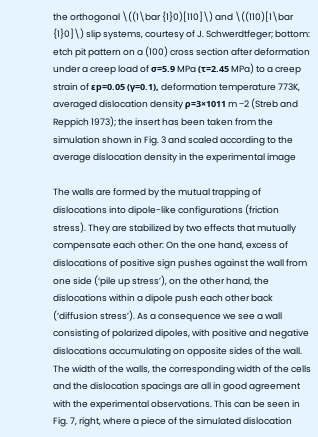the orthogonal \((1\bar {1}0)[110]\) and \((110)[1\bar {1}0]\) slip systems, courtesy of J. Schwerdtfeger; bottom: etch pit pattern on a (100) cross section after deformation under a creep load of σ=5.9 MPa (τ=2.45 MPa) to a creep strain of εp=0.05 (γ=0.1), deformation temperature 773K, averaged dislocation density ρ=3×1011 m −2 (Streb and Reppich 1973); the insert has been taken from the simulation shown in Fig. 3 and scaled according to the average dislocation density in the experimental image

The walls are formed by the mutual trapping of dislocations into dipole-like configurations (friction stress). They are stabilized by two effects that mutually compensate each other: On the one hand, excess of dislocations of positive sign pushes against the wall from one side (‘pile up stress’), on the other hand, the dislocations within a dipole push each other back (‘diffusion stress’). As a consequence we see a wall consisting of polarized dipoles, with positive and negative dislocations accumulating on opposite sides of the wall. The width of the walls, the corresponding width of the cells and the dislocation spacings are all in good agreement with the experimental observations. This can be seen in Fig. 7, right, where a piece of the simulated dislocation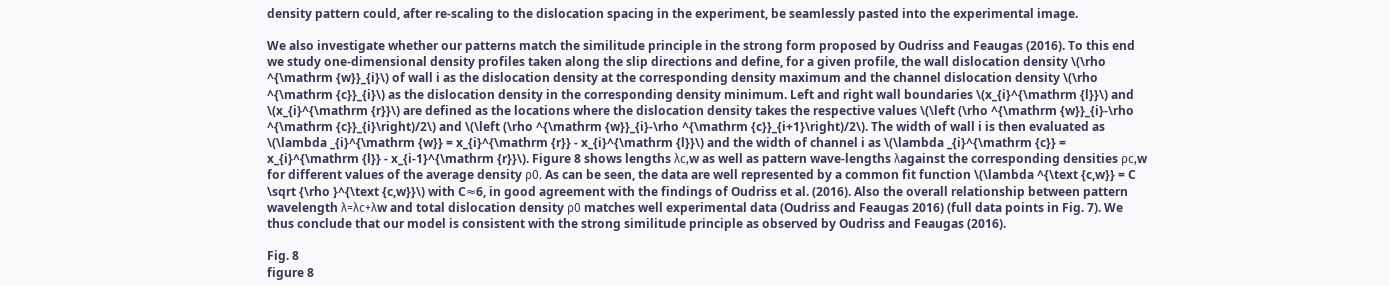density pattern could, after re-scaling to the dislocation spacing in the experiment, be seamlessly pasted into the experimental image.

We also investigate whether our patterns match the similitude principle in the strong form proposed by Oudriss and Feaugas (2016). To this end we study one-dimensional density profiles taken along the slip directions and define, for a given profile, the wall dislocation density \(\rho ^{\mathrm {w}}_{i}\) of wall i as the dislocation density at the corresponding density maximum and the channel dislocation density \(\rho ^{\mathrm {c}}_{i}\) as the dislocation density in the corresponding density minimum. Left and right wall boundaries \(x_{i}^{\mathrm {l}}\) and \(x_{i}^{\mathrm {r}}\) are defined as the locations where the dislocation density takes the respective values \(\left (\rho ^{\mathrm {w}}_{i}-\rho ^{\mathrm {c}}_{i}\right)/2\) and \(\left (\rho ^{\mathrm {w}}_{i}-\rho ^{\mathrm {c}}_{i+1}\right)/2\). The width of wall i is then evaluated as \(\lambda _{i}^{\mathrm {w}} = x_{i}^{\mathrm {r}} - x_{i}^{\mathrm {l}}\) and the width of channel i as \(\lambda _{i}^{\mathrm {c}} = x_{i}^{\mathrm {l}} - x_{i-1}^{\mathrm {r}}\). Figure 8 shows lengths λc,w as well as pattern wave-lengths λagainst the corresponding densities ρc,w for different values of the average density ρ0. As can be seen, the data are well represented by a common fit function \(\lambda ^{\text {c,w}} = C \sqrt {\rho }^{\text {c,w}}\) with C≈6, in good agreement with the findings of Oudriss et al. (2016). Also the overall relationship between pattern wavelength λ=λc+λw and total dislocation density ρ0 matches well experimental data (Oudriss and Feaugas 2016) (full data points in Fig. 7). We thus conclude that our model is consistent with the strong similitude principle as observed by Oudriss and Feaugas (2016).

Fig. 8
figure 8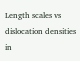Length scales vs dislocation densities in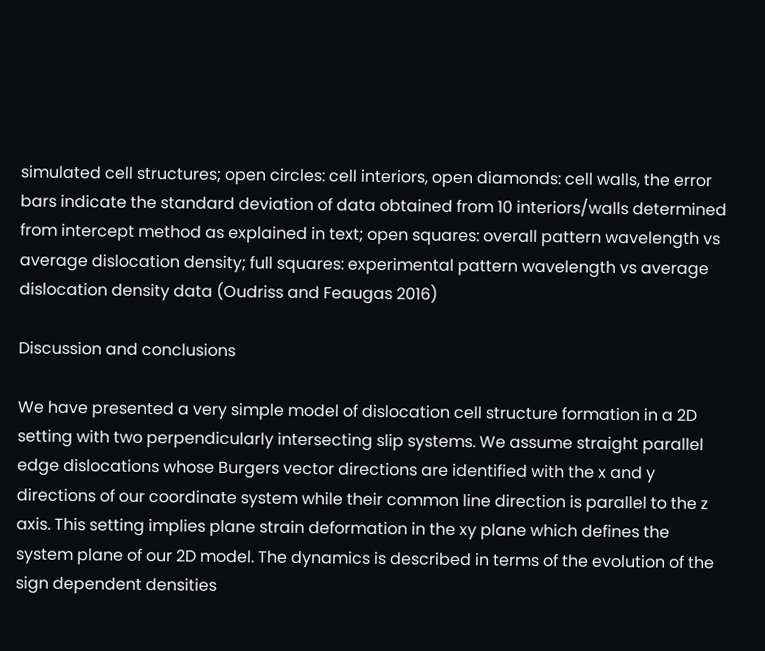simulated cell structures; open circles: cell interiors, open diamonds: cell walls, the error bars indicate the standard deviation of data obtained from 10 interiors/walls determined from intercept method as explained in text; open squares: overall pattern wavelength vs average dislocation density; full squares: experimental pattern wavelength vs average dislocation density data (Oudriss and Feaugas 2016)

Discussion and conclusions

We have presented a very simple model of dislocation cell structure formation in a 2D setting with two perpendicularly intersecting slip systems. We assume straight parallel edge dislocations whose Burgers vector directions are identified with the x and y directions of our coordinate system while their common line direction is parallel to the z axis. This setting implies plane strain deformation in the xy plane which defines the system plane of our 2D model. The dynamics is described in terms of the evolution of the sign dependent densities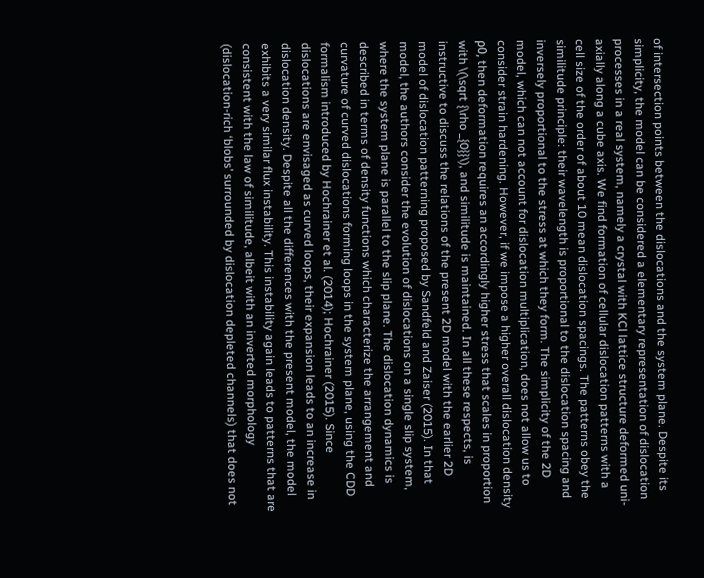of intersection points between the dislocations and the system plane. Despite its simplicity, the model can be considered a elementary representation of dislocation processes in a real system, namely a crystal with KCl lattice structure deformed uni-axially along a cube axis. We find formation of cellular dislocation patterns with a cell size of the order of about 10 mean dislocation spacings. The patterns obey the similitude principle: their wavelength is proportional to the dislocation spacing and inversely proportional to the stress at which they form. The simplicity of the 2D model, which can not account for dislocation multiplication, does not allow us to consider strain hardening. However, if we impose a higher overall dislocation density ρ0, then deformation requires an accordingly higher stress that scales in proportion with \(\sqrt {\rho _{0}}\), and similitude is maintained. In all these respects, is instructive to discuss the relations of the present 2D model with the earlier 2D model of dislocation patterning proposed by Sandfeld and Zaiser (2015). In that model, the authors consider the evolution of dislocations on a single slip system, where the system plane is parallel to the slip plane. The dislocation dynamics is described in terms of density functions which characterize the arrangement and curvature of curved dislocations forming loops in the system plane, using the CDD formalism introduced by Hochrainer et al. (2014); Hochrainer (2015). Since dislocations are envisaged as curved loops, their expansion leads to an increase in dislocation density. Despite all the differences with the present model, the model exhibits a very similar flux instability. This instability again leads to patterns that are consistent with the law of similitude, albeit with an inverted morphology (dislocation-rich ‘blobs’ surrounded by dislocation depleted channels) that does not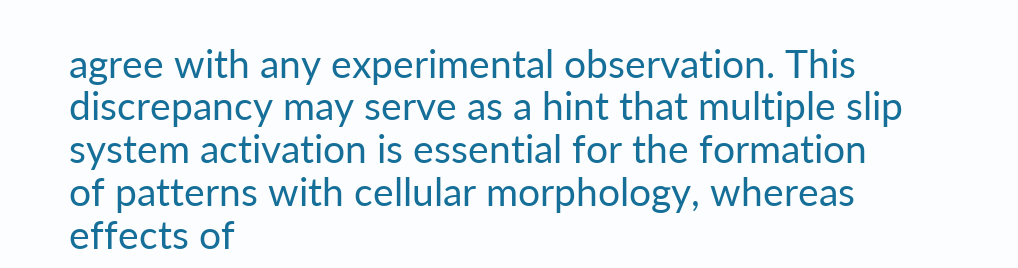agree with any experimental observation. This discrepancy may serve as a hint that multiple slip system activation is essential for the formation of patterns with cellular morphology, whereas effects of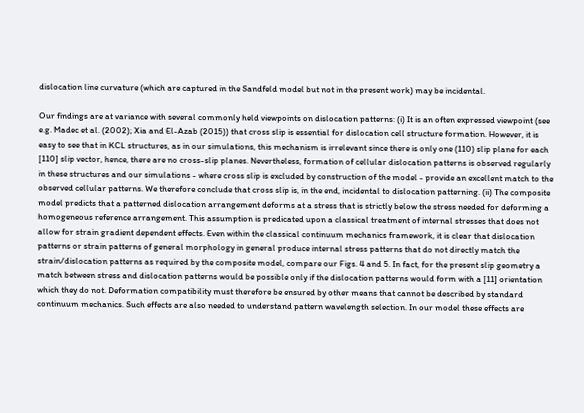dislocation line curvature (which are captured in the Sandfeld model but not in the present work) may be incidental.

Our findings are at variance with several commonly held viewpoints on dislocation patterns: (i) It is an often expressed viewpoint (see e.g. Madec et al. (2002); Xia and El-Azab (2015)) that cross slip is essential for dislocation cell structure formation. However, it is easy to see that in KCL structures, as in our simulations, this mechanism is irrelevant since there is only one (110) slip plane for each [110] slip vector, hence, there are no cross-slip planes. Nevertheless, formation of cellular dislocation patterns is observed regularly in these structures and our simulations - where cross slip is excluded by construction of the model - provide an excellent match to the observed cellular patterns. We therefore conclude that cross slip is, in the end, incidental to dislocation patterning. (ii) The composite model predicts that a patterned dislocation arrangement deforms at a stress that is strictly below the stress needed for deforming a homogeneous reference arrangement. This assumption is predicated upon a classical treatment of internal stresses that does not allow for strain gradient dependent effects. Even within the classical continuum mechanics framework, it is clear that dislocation patterns or strain patterns of general morphology in general produce internal stress patterns that do not directly match the strain/dislocation patterns as required by the composite model, compare our Figs. 4 and 5. In fact, for the present slip geometry a match between stress and dislocation patterns would be possible only if the dislocation patterns would form with a [11] orientation which they do not. Deformation compatibility must therefore be ensured by other means that cannot be described by standard continuum mechanics. Such effects are also needed to understand pattern wavelength selection. In our model these effects are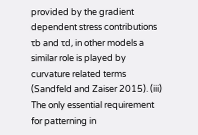provided by the gradient dependent stress contributions τb and τd, in other models a similar role is played by curvature related terms (Sandfeld and Zaiser 2015). (iii) The only essential requirement for patterning in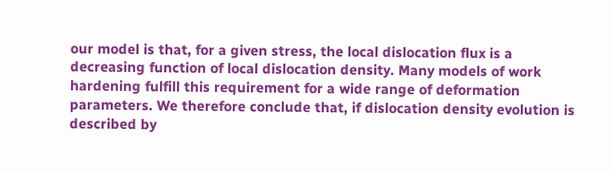our model is that, for a given stress, the local dislocation flux is a decreasing function of local dislocation density. Many models of work hardening fulfill this requirement for a wide range of deformation parameters. We therefore conclude that, if dislocation density evolution is described by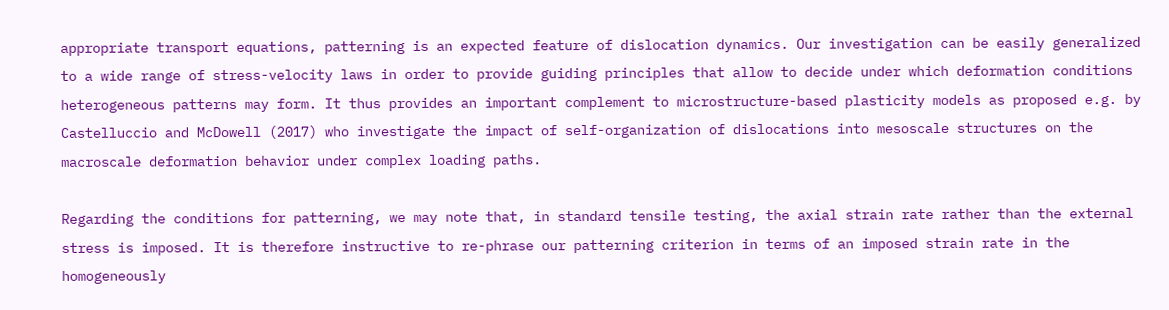appropriate transport equations, patterning is an expected feature of dislocation dynamics. Our investigation can be easily generalized to a wide range of stress-velocity laws in order to provide guiding principles that allow to decide under which deformation conditions heterogeneous patterns may form. It thus provides an important complement to microstructure-based plasticity models as proposed e.g. by Castelluccio and McDowell (2017) who investigate the impact of self-organization of dislocations into mesoscale structures on the macroscale deformation behavior under complex loading paths.

Regarding the conditions for patterning, we may note that, in standard tensile testing, the axial strain rate rather than the external stress is imposed. It is therefore instructive to re-phrase our patterning criterion in terms of an imposed strain rate in the homogeneously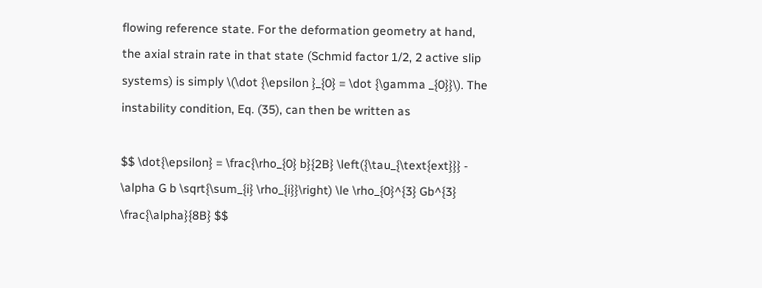flowing reference state. For the deformation geometry at hand, the axial strain rate in that state (Schmid factor 1/2, 2 active slip systems) is simply \(\dot {\epsilon }_{0} = \dot {\gamma _{0}}\). The instability condition, Eq. (35), can then be written as

$$ \dot{\epsilon} = \frac{\rho_{0} b}{2B} \left({\tau_{\text{ext}}} - \alpha G b \sqrt{\sum_{i} \rho_{i}}\right) \le \rho_{0}^{3} Gb^{3} \frac{\alpha}{8B} $$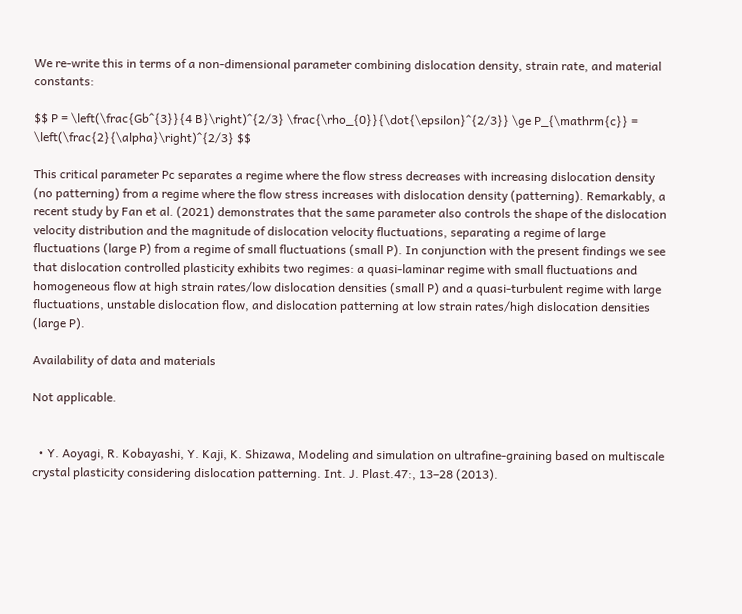We re-write this in terms of a non-dimensional parameter combining dislocation density, strain rate, and material constants:

$$ P = \left(\frac{Gb^{3}}{4 B}\right)^{2/3} \frac{\rho_{0}}{\dot{\epsilon}^{2/3}} \ge P_{\mathrm{c}} = \left(\frac{2}{\alpha}\right)^{2/3} $$

This critical parameter Pc separates a regime where the flow stress decreases with increasing dislocation density (no patterning) from a regime where the flow stress increases with dislocation density (patterning). Remarkably, a recent study by Fan et al. (2021) demonstrates that the same parameter also controls the shape of the dislocation velocity distribution and the magnitude of dislocation velocity fluctuations, separating a regime of large fluctuations (large P) from a regime of small fluctuations (small P). In conjunction with the present findings we see that dislocation controlled plasticity exhibits two regimes: a quasi-laminar regime with small fluctuations and homogeneous flow at high strain rates/low dislocation densities (small P) and a quasi-turbulent regime with large fluctuations, unstable dislocation flow, and dislocation patterning at low strain rates/high dislocation densities (large P).

Availability of data and materials

Not applicable.


  • Y. Aoyagi, R. Kobayashi, Y. Kaji, K. Shizawa, Modeling and simulation on ultrafine-graining based on multiscale crystal plasticity considering dislocation patterning. Int. J. Plast.47:, 13–28 (2013).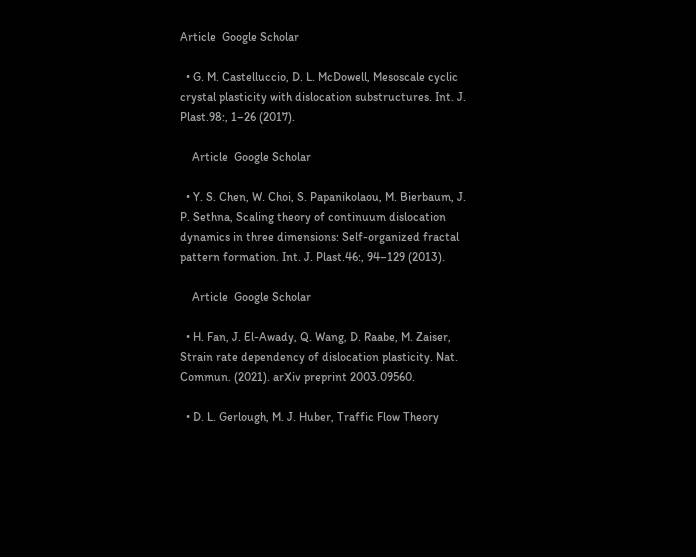Article  Google Scholar

  • G. M. Castelluccio, D. L. McDowell, Mesoscale cyclic crystal plasticity with dislocation substructures. Int. J. Plast.98:, 1–26 (2017).

    Article  Google Scholar

  • Y. S. Chen, W. Choi, S. Papanikolaou, M. Bierbaum, J. P. Sethna, Scaling theory of continuum dislocation dynamics in three dimensions: Self-organized fractal pattern formation. Int. J. Plast.46:, 94–129 (2013).

    Article  Google Scholar

  • H. Fan, J. El-Awady, Q. Wang, D. Raabe, M. Zaiser, Strain rate dependency of dislocation plasticity. Nat. Commun. (2021). arXiv preprint 2003.09560.

  • D. L. Gerlough, M. J. Huber, Traffic Flow Theory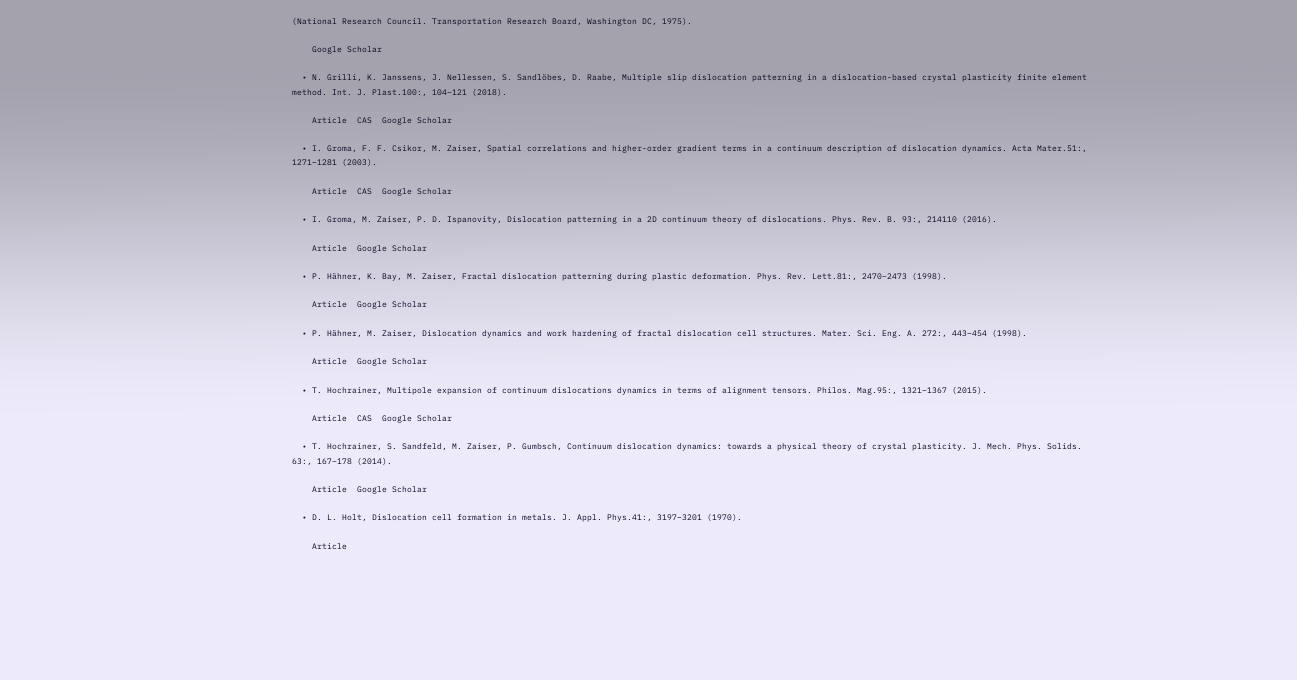(National Research Council. Transportation Research Board, Washington DC, 1975).

    Google Scholar

  • N. Grilli, K. Janssens, J. Nellessen, S. Sandlöbes, D. Raabe, Multiple slip dislocation patterning in a dislocation-based crystal plasticity finite element method. Int. J. Plast.100:, 104–121 (2018).

    Article  CAS  Google Scholar

  • I. Groma, F. F. Csikor, M. Zaiser, Spatial correlations and higher-order gradient terms in a continuum description of dislocation dynamics. Acta Mater.51:, 1271–1281 (2003).

    Article  CAS  Google Scholar

  • I. Groma, M. Zaiser, P. D. Ispanovity, Dislocation patterning in a 2D continuum theory of dislocations. Phys. Rev. B. 93:, 214110 (2016).

    Article  Google Scholar

  • P. Hähner, K. Bay, M. Zaiser, Fractal dislocation patterning during plastic deformation. Phys. Rev. Lett.81:, 2470–2473 (1998).

    Article  Google Scholar

  • P. Hähner, M. Zaiser, Dislocation dynamics and work hardening of fractal dislocation cell structures. Mater. Sci. Eng. A. 272:, 443–454 (1998).

    Article  Google Scholar

  • T. Hochrainer, Multipole expansion of continuum dislocations dynamics in terms of alignment tensors. Philos. Mag.95:, 1321–1367 (2015).

    Article  CAS  Google Scholar

  • T. Hochrainer, S. Sandfeld, M. Zaiser, P. Gumbsch, Continuum dislocation dynamics: towards a physical theory of crystal plasticity. J. Mech. Phys. Solids. 63:, 167–178 (2014).

    Article  Google Scholar

  • D. L. Holt, Dislocation cell formation in metals. J. Appl. Phys.41:, 3197–3201 (1970).

    Article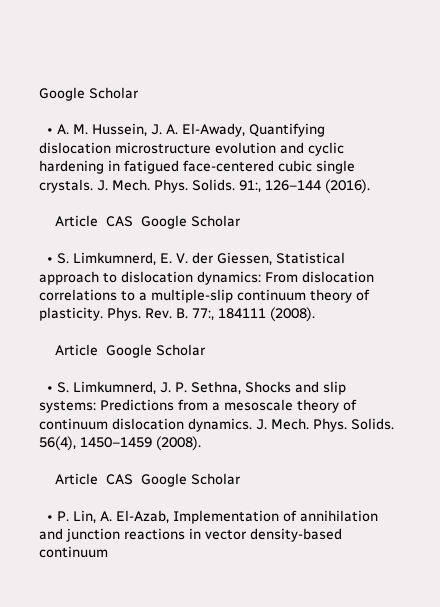Google Scholar

  • A. M. Hussein, J. A. El-Awady, Quantifying dislocation microstructure evolution and cyclic hardening in fatigued face-centered cubic single crystals. J. Mech. Phys. Solids. 91:, 126–144 (2016).

    Article  CAS  Google Scholar

  • S. Limkumnerd, E. V. der Giessen, Statistical approach to dislocation dynamics: From dislocation correlations to a multiple-slip continuum theory of plasticity. Phys. Rev. B. 77:, 184111 (2008).

    Article  Google Scholar

  • S. Limkumnerd, J. P. Sethna, Shocks and slip systems: Predictions from a mesoscale theory of continuum dislocation dynamics. J. Mech. Phys. Solids. 56(4), 1450–1459 (2008).

    Article  CAS  Google Scholar

  • P. Lin, A. El-Azab, Implementation of annihilation and junction reactions in vector density-based continuum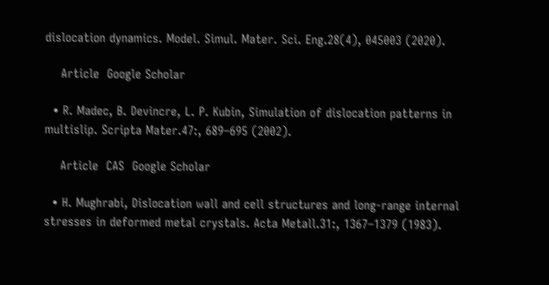dislocation dynamics. Model. Simul. Mater. Sci. Eng.28(4), 045003 (2020).

    Article  Google Scholar

  • R. Madec, B. Devincre, L. P. Kubin, Simulation of dislocation patterns in multislip. Scripta Mater.47:, 689–695 (2002).

    Article  CAS  Google Scholar

  • H. Mughrabi, Dislocation wall and cell structures and long-range internal stresses in deformed metal crystals. Acta Metall.31:, 1367–1379 (1983).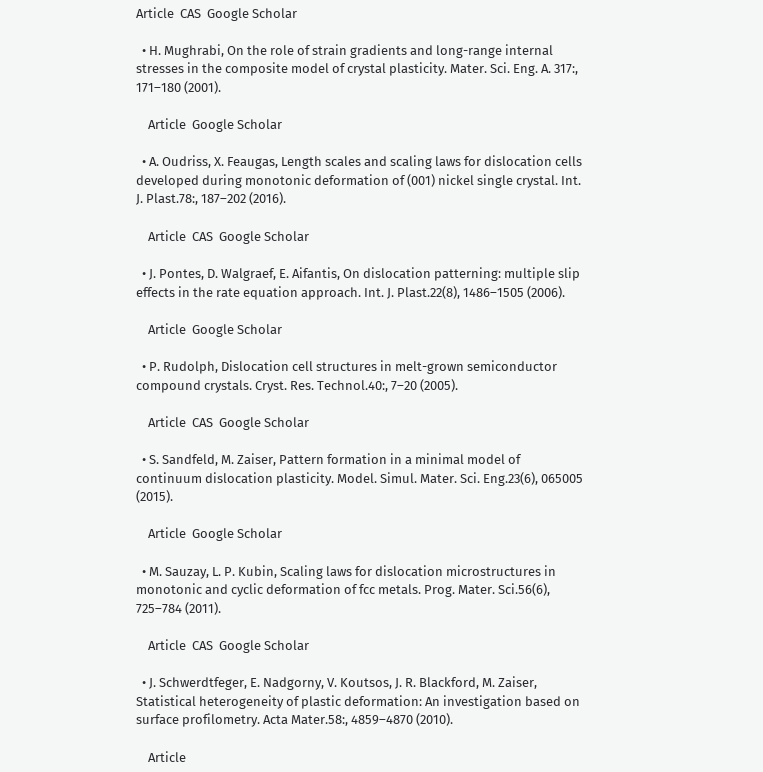Article  CAS  Google Scholar

  • H. Mughrabi, On the role of strain gradients and long-range internal stresses in the composite model of crystal plasticity. Mater. Sci. Eng. A. 317:, 171–180 (2001).

    Article  Google Scholar

  • A. Oudriss, X. Feaugas, Length scales and scaling laws for dislocation cells developed during monotonic deformation of (001) nickel single crystal. Int. J. Plast.78:, 187–202 (2016).

    Article  CAS  Google Scholar

  • J. Pontes, D. Walgraef, E. Aifantis, On dislocation patterning: multiple slip effects in the rate equation approach. Int. J. Plast.22(8), 1486–1505 (2006).

    Article  Google Scholar

  • P. Rudolph, Dislocation cell structures in melt-grown semiconductor compound crystals. Cryst. Res. Technol.40:, 7–20 (2005).

    Article  CAS  Google Scholar

  • S. Sandfeld, M. Zaiser, Pattern formation in a minimal model of continuum dislocation plasticity. Model. Simul. Mater. Sci. Eng.23(6), 065005 (2015).

    Article  Google Scholar

  • M. Sauzay, L. P. Kubin, Scaling laws for dislocation microstructures in monotonic and cyclic deformation of fcc metals. Prog. Mater. Sci.56(6), 725–784 (2011).

    Article  CAS  Google Scholar

  • J. Schwerdtfeger, E. Nadgorny, V. Koutsos, J. R. Blackford, M. Zaiser, Statistical heterogeneity of plastic deformation: An investigation based on surface profilometry. Acta Mater.58:, 4859–4870 (2010).

    Article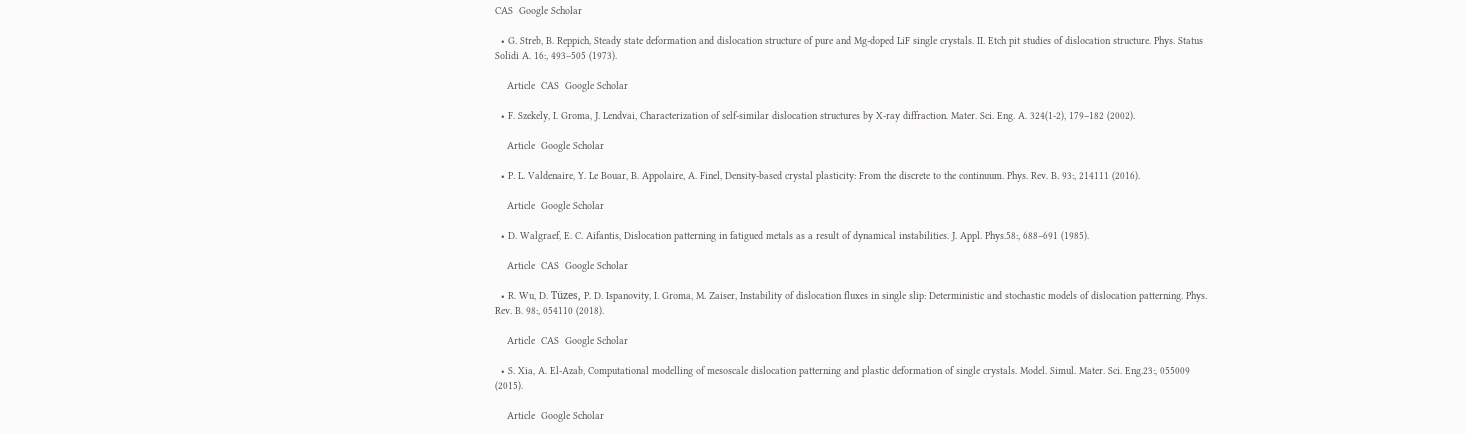CAS  Google Scholar

  • G. Streb, B. Reppich, Steady state deformation and dislocation structure of pure and Mg-doped LiF single crystals. II. Etch pit studies of dislocation structure. Phys. Status Solidi A. 16:, 493–505 (1973).

    Article  CAS  Google Scholar

  • F. Szekely, I. Groma, J. Lendvai, Characterization of self-similar dislocation structures by X-ray diffraction. Mater. Sci. Eng. A. 324(1-2), 179–182 (2002).

    Article  Google Scholar

  • P. L. Valdenaire, Y. Le Bouar, B. Appolaire, A. Finel, Density-based crystal plasticity: From the discrete to the continuum. Phys. Rev. B. 93:, 214111 (2016).

    Article  Google Scholar

  • D. Walgraef, E. C. Aifantis, Dislocation patterning in fatigued metals as a result of dynamical instabilities. J. Appl. Phys.58:, 688–691 (1985).

    Article  CAS  Google Scholar

  • R. Wu, D. Tüzes, P. D. Ispanovity, I. Groma, M. Zaiser, Instability of dislocation fluxes in single slip: Deterministic and stochastic models of dislocation patterning. Phys. Rev. B. 98:, 054110 (2018).

    Article  CAS  Google Scholar

  • S. Xia, A. El-Azab, Computational modelling of mesoscale dislocation patterning and plastic deformation of single crystals. Model. Simul. Mater. Sci. Eng.23:, 055009 (2015).

    Article  Google Scholar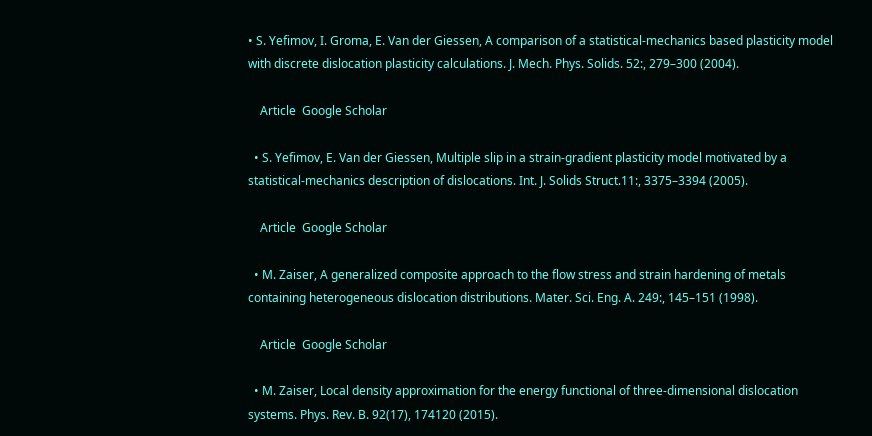• S. Yefimov, I. Groma, E. Van der Giessen, A comparison of a statistical-mechanics based plasticity model with discrete dislocation plasticity calculations. J. Mech. Phys. Solids. 52:, 279–300 (2004).

    Article  Google Scholar

  • S. Yefimov, E. Van der Giessen, Multiple slip in a strain-gradient plasticity model motivated by a statistical-mechanics description of dislocations. Int. J. Solids Struct.11:, 3375–3394 (2005).

    Article  Google Scholar

  • M. Zaiser, A generalized composite approach to the flow stress and strain hardening of metals containing heterogeneous dislocation distributions. Mater. Sci. Eng. A. 249:, 145–151 (1998).

    Article  Google Scholar

  • M. Zaiser, Local density approximation for the energy functional of three-dimensional dislocation systems. Phys. Rev. B. 92(17), 174120 (2015).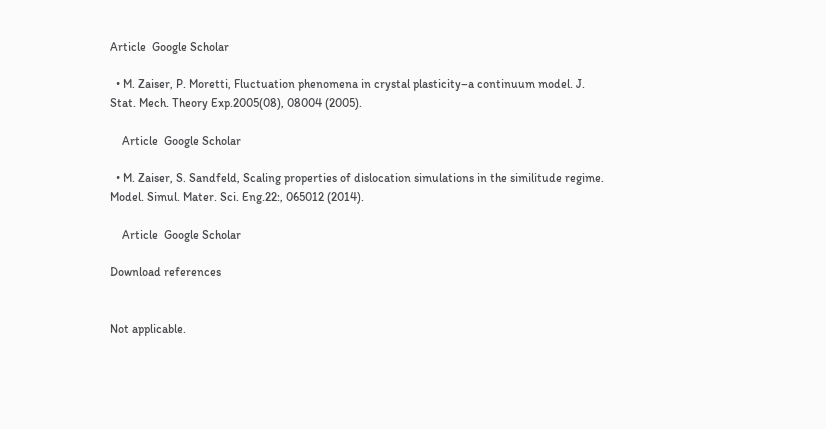Article  Google Scholar

  • M. Zaiser, P. Moretti, Fluctuation phenomena in crystal plasticity–a continuum model. J. Stat. Mech. Theory Exp.2005(08), 08004 (2005).

    Article  Google Scholar

  • M. Zaiser, S. Sandfeld, Scaling properties of dislocation simulations in the similitude regime. Model. Simul. Mater. Sci. Eng.22:, 065012 (2014).

    Article  Google Scholar

Download references


Not applicable.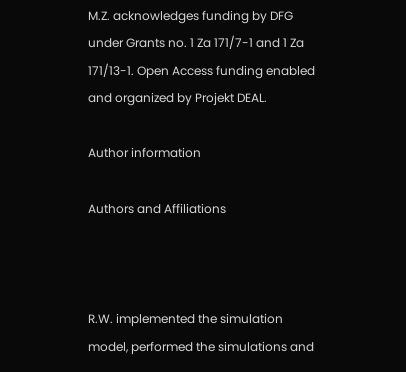M.Z. acknowledges funding by DFG under Grants no. 1 Za 171/7-1 and 1 Za 171/13-1. Open Access funding enabled and organized by Projekt DEAL.

Author information

Authors and Affiliations



R.W. implemented the simulation model, performed the simulations and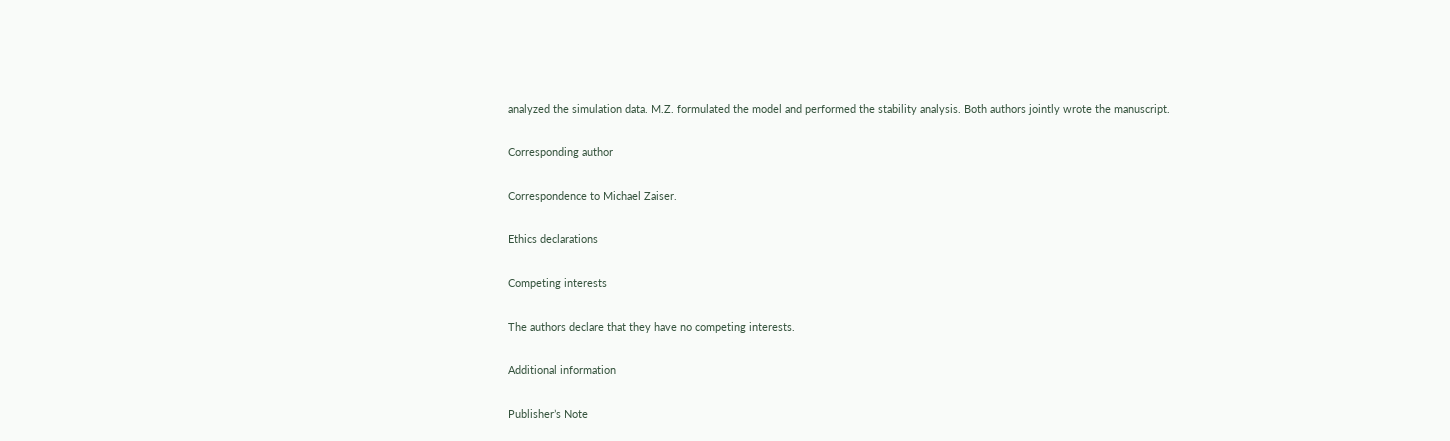analyzed the simulation data. M.Z. formulated the model and performed the stability analysis. Both authors jointly wrote the manuscript.

Corresponding author

Correspondence to Michael Zaiser.

Ethics declarations

Competing interests

The authors declare that they have no competing interests.

Additional information

Publisher’s Note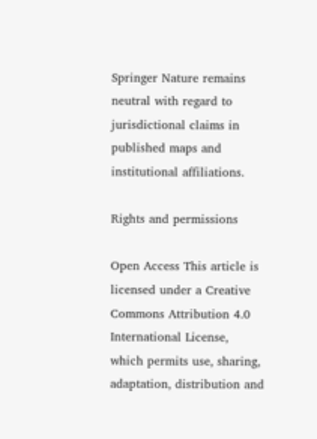Springer Nature remains neutral with regard to jurisdictional claims in published maps and institutional affiliations.

Rights and permissions

Open Access This article is licensed under a Creative Commons Attribution 4.0 International License, which permits use, sharing, adaptation, distribution and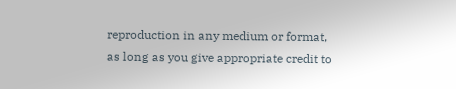reproduction in any medium or format, as long as you give appropriate credit to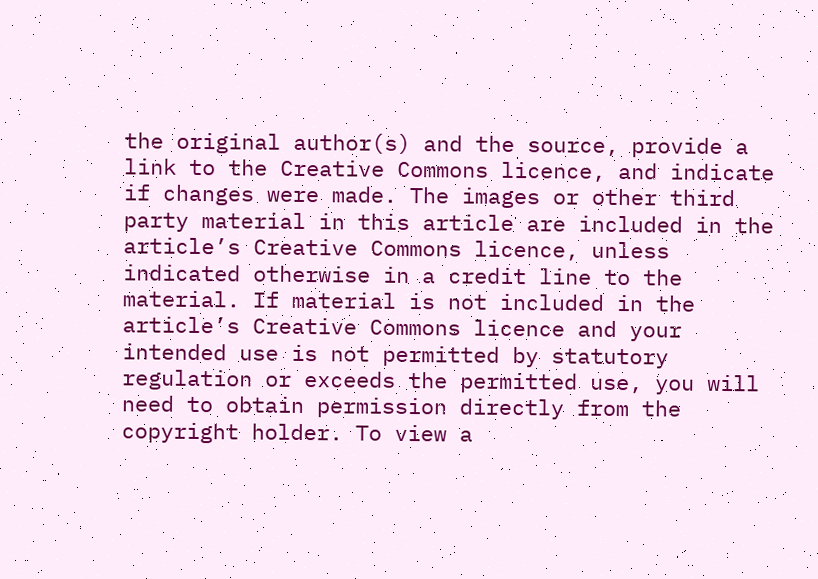the original author(s) and the source, provide a link to the Creative Commons licence, and indicate if changes were made. The images or other third party material in this article are included in the article’s Creative Commons licence, unless indicated otherwise in a credit line to the material. If material is not included in the article’s Creative Commons licence and your intended use is not permitted by statutory regulation or exceeds the permitted use, you will need to obtain permission directly from the copyright holder. To view a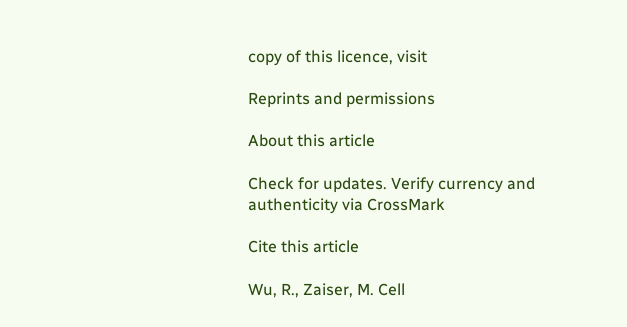copy of this licence, visit

Reprints and permissions

About this article

Check for updates. Verify currency and authenticity via CrossMark

Cite this article

Wu, R., Zaiser, M. Cell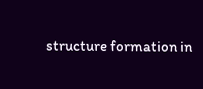structure formation in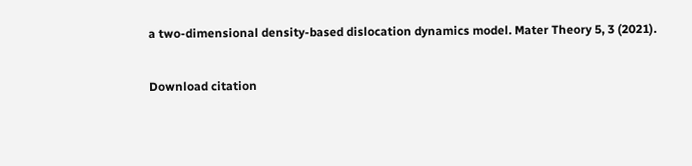a two-dimensional density-based dislocation dynamics model. Mater Theory 5, 3 (2021).

Download citation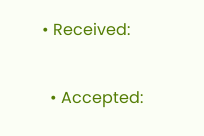• Received:

  • Accepted: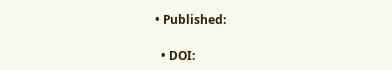• Published:

  • DOI: